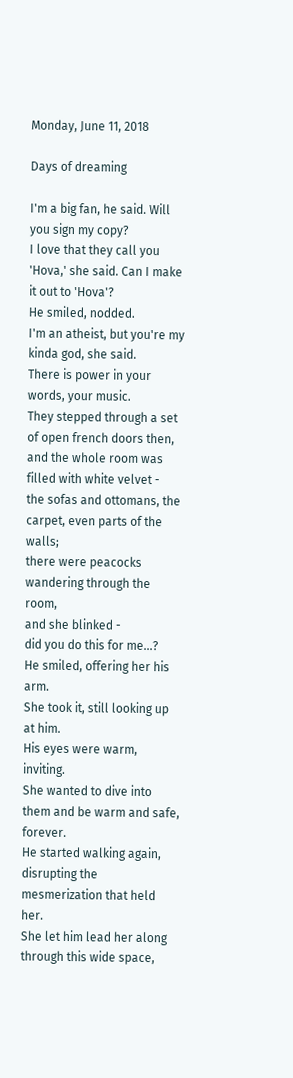Monday, June 11, 2018

Days of dreaming

I'm a big fan, he said. Will you sign my copy?
I love that they call you 'Hova,' she said. Can I make it out to 'Hova'?
He smiled, nodded.
I'm an atheist, but you're my kinda god, she said.
There is power in your words, your music.
They stepped through a set of open french doors then,
and the whole room was filled with white velvet -
the sofas and ottomans, the carpet, even parts of the walls;
there were peacocks wandering through the room,
and she blinked -
did you do this for me...?
He smiled, offering her his arm.
She took it, still looking up at him.
His eyes were warm, inviting.
She wanted to dive into them and be warm and safe, forever.
He started walking again, disrupting the mesmerization that held her.
She let him lead her along through this wide space,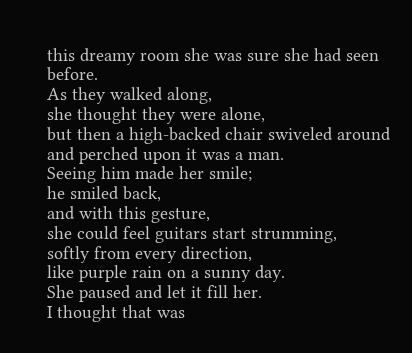this dreamy room she was sure she had seen before.
As they walked along,
she thought they were alone,
but then a high-backed chair swiveled around
and perched upon it was a man.
Seeing him made her smile;
he smiled back,
and with this gesture,
she could feel guitars start strumming,
softly from every direction,
like purple rain on a sunny day.
She paused and let it fill her.
I thought that was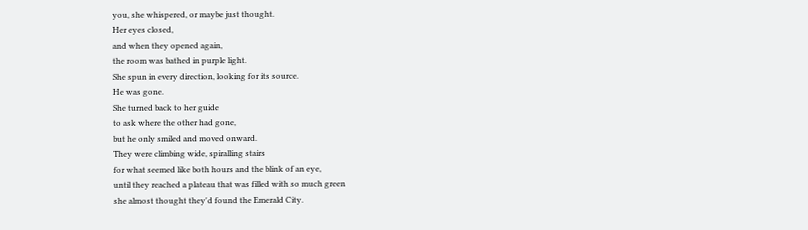you, she whispered, or maybe just thought.
Her eyes closed,
and when they opened again,
the room was bathed in purple light.
She spun in every direction, looking for its source.
He was gone.
She turned back to her guide
to ask where the other had gone,
but he only smiled and moved onward.
They were climbing wide, spiralling stairs
for what seemed like both hours and the blink of an eye,
until they reached a plateau that was filled with so much green
she almost thought they'd found the Emerald City.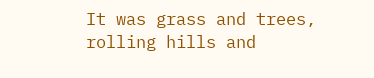It was grass and trees, rolling hills and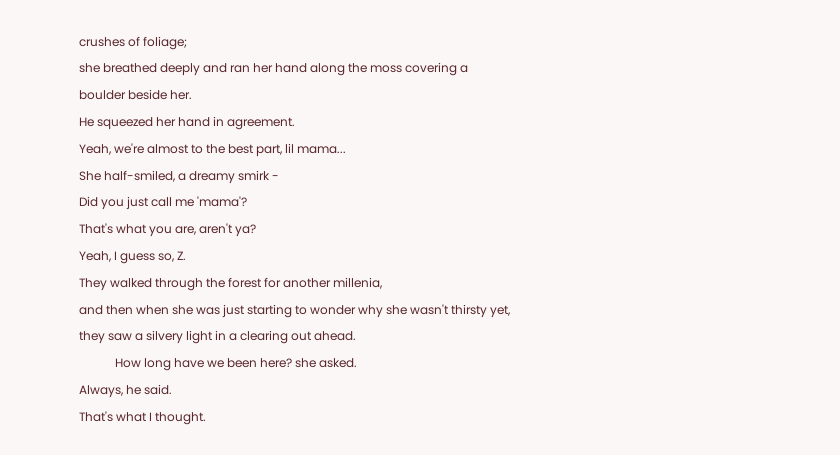crushes of foliage;
she breathed deeply and ran her hand along the moss covering a boulder beside her.
He squeezed her hand in agreement.
Yeah, we're almost to the best part, lil mama...
She half-smiled, a dreamy smirk -
Did you just call me 'mama'?
That's what you are, aren't ya?
Yeah, I guess so, Z.
They walked through the forest for another millenia,
and then when she was just starting to wonder why she wasn't thirsty yet,
they saw a silvery light in a clearing out ahead.
            How long have we been here? she asked.
Always, he said.
That's what I thought.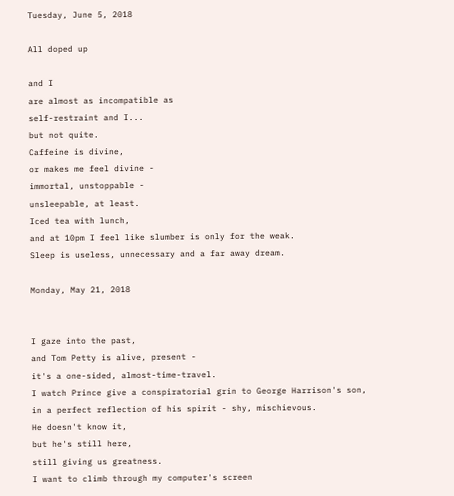Tuesday, June 5, 2018

All doped up

and I
are almost as incompatible as
self-restraint and I...
but not quite.
Caffeine is divine,
or makes me feel divine -
immortal, unstoppable -
unsleepable, at least.
Iced tea with lunch,
and at 10pm I feel like slumber is only for the weak.
Sleep is useless, unnecessary and a far away dream.

Monday, May 21, 2018


I gaze into the past,
and Tom Petty is alive, present -
it's a one-sided, almost-time-travel.
I watch Prince give a conspiratorial grin to George Harrison's son,
in a perfect reflection of his spirit - shy, mischievous.
He doesn't know it,
but he's still here,
still giving us greatness.
I want to climb through my computer's screen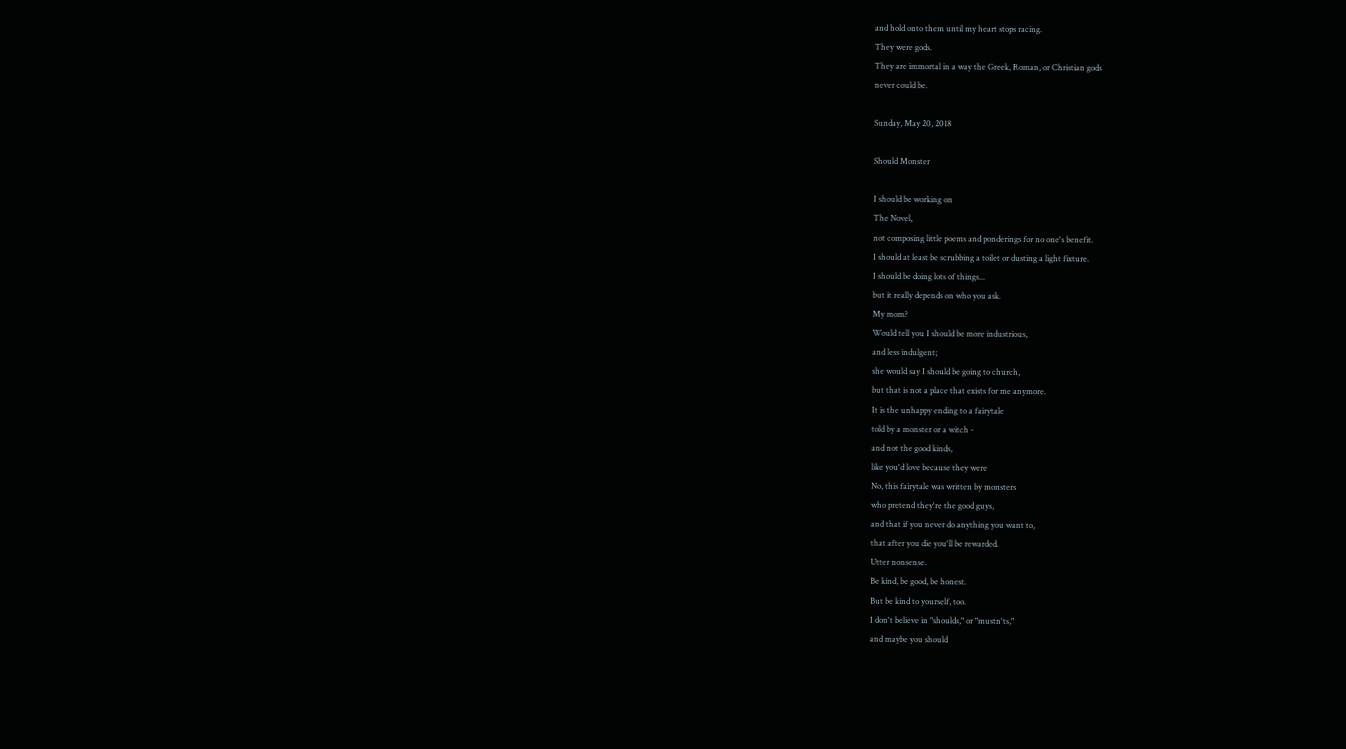and hold onto them until my heart stops racing.
They were gods.
They are immortal in a way the Greek, Roman, or Christian gods
never could be.

Sunday, May 20, 2018

Should Monster

I should be working on
The Novel,
not composing little poems and ponderings for no one's benefit.
I should at least be scrubbing a toilet or dusting a light fixture.
I should be doing lots of things...
but it really depends on who you ask.
My mom?
Would tell you I should be more industrious,
and less indulgent;
she would say I should be going to church,
but that is not a place that exists for me anymore.
It is the unhappy ending to a fairytale
told by a monster or a witch -
and not the good kinds,
like you'd love because they were
No, this fairytale was written by monsters
who pretend they're the good guys,
and that if you never do anything you want to,
that after you die you'll be rewarded.
Utter nonsense.
Be kind, be good, be honest.
But be kind to yourself, too.
I don't believe in "shoulds," or "mustn'ts,"
and maybe you should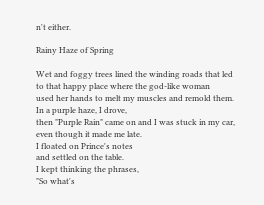n't either.

Rainy Haze of Spring

Wet and foggy trees lined the winding roads that led
to that happy place where the god-like woman
used her hands to melt my muscles and remold them.
In a purple haze, I drove,
then "Purple Rain" came on and I was stuck in my car,
even though it made me late.
I floated on Prince's notes
and settled on the table.
I kept thinking the phrases,
"So what's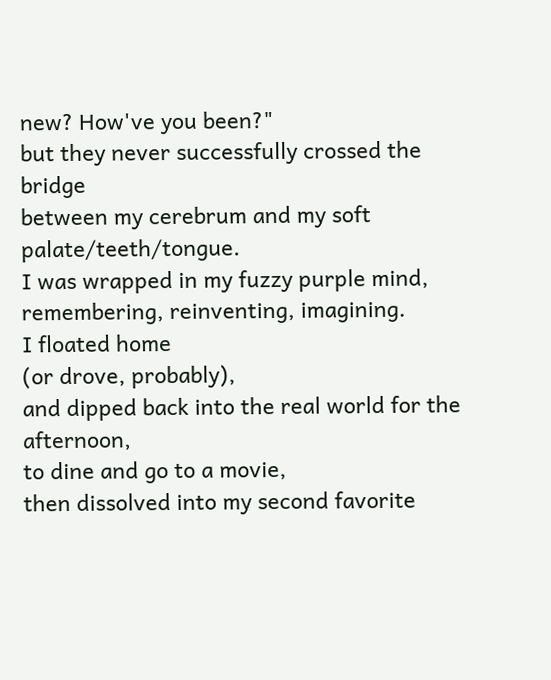new? How've you been?"
but they never successfully crossed the bridge
between my cerebrum and my soft palate/teeth/tongue.
I was wrapped in my fuzzy purple mind,
remembering, reinventing, imagining.
I floated home
(or drove, probably),
and dipped back into the real world for the afternoon,
to dine and go to a movie,
then dissolved into my second favorite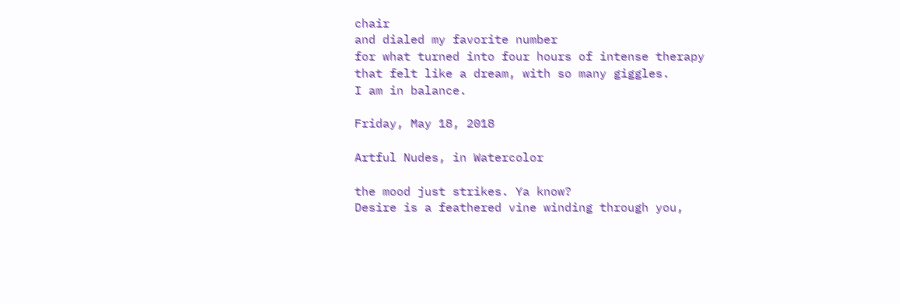chair
and dialed my favorite number
for what turned into four hours of intense therapy
that felt like a dream, with so many giggles.
I am in balance.

Friday, May 18, 2018

Artful Nudes, in Watercolor

the mood just strikes. Ya know?
Desire is a feathered vine winding through you,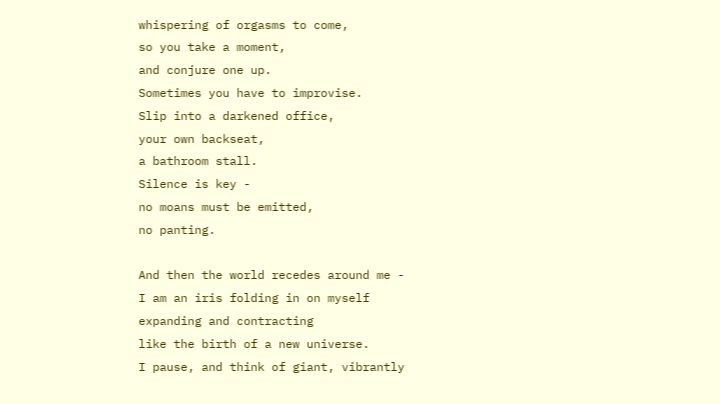whispering of orgasms to come,
so you take a moment,
and conjure one up.
Sometimes you have to improvise.
Slip into a darkened office,
your own backseat,
a bathroom stall.
Silence is key -
no moans must be emitted,
no panting.

And then the world recedes around me -
I am an iris folding in on myself
expanding and contracting
like the birth of a new universe.
I pause, and think of giant, vibrantly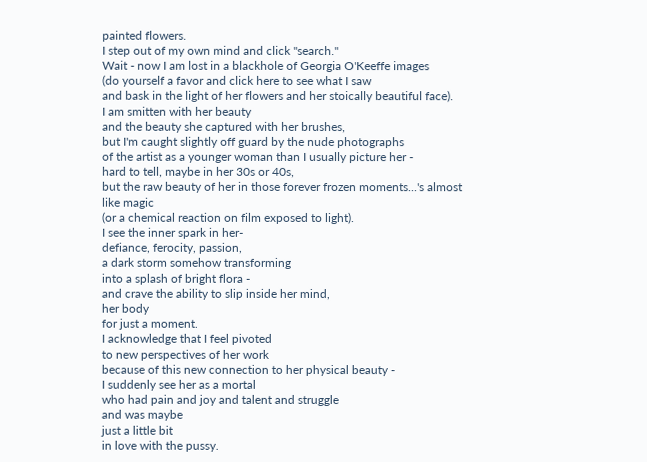painted flowers.
I step out of my own mind and click "search."
Wait - now I am lost in a blackhole of Georgia O'Keeffe images
(do yourself a favor and click here to see what I saw
and bask in the light of her flowers and her stoically beautiful face).
I am smitten with her beauty
and the beauty she captured with her brushes,
but I'm caught slightly off guard by the nude photographs
of the artist as a younger woman than I usually picture her -
hard to tell, maybe in her 30s or 40s,
but the raw beauty of her in those forever frozen moments...'s almost like magic
(or a chemical reaction on film exposed to light).
I see the inner spark in her-
defiance, ferocity, passion,
a dark storm somehow transforming
into a splash of bright flora -
and crave the ability to slip inside her mind,
her body
for just a moment.
I acknowledge that I feel pivoted
to new perspectives of her work
because of this new connection to her physical beauty -
I suddenly see her as a mortal
who had pain and joy and talent and struggle
and was maybe
just a little bit
in love with the pussy.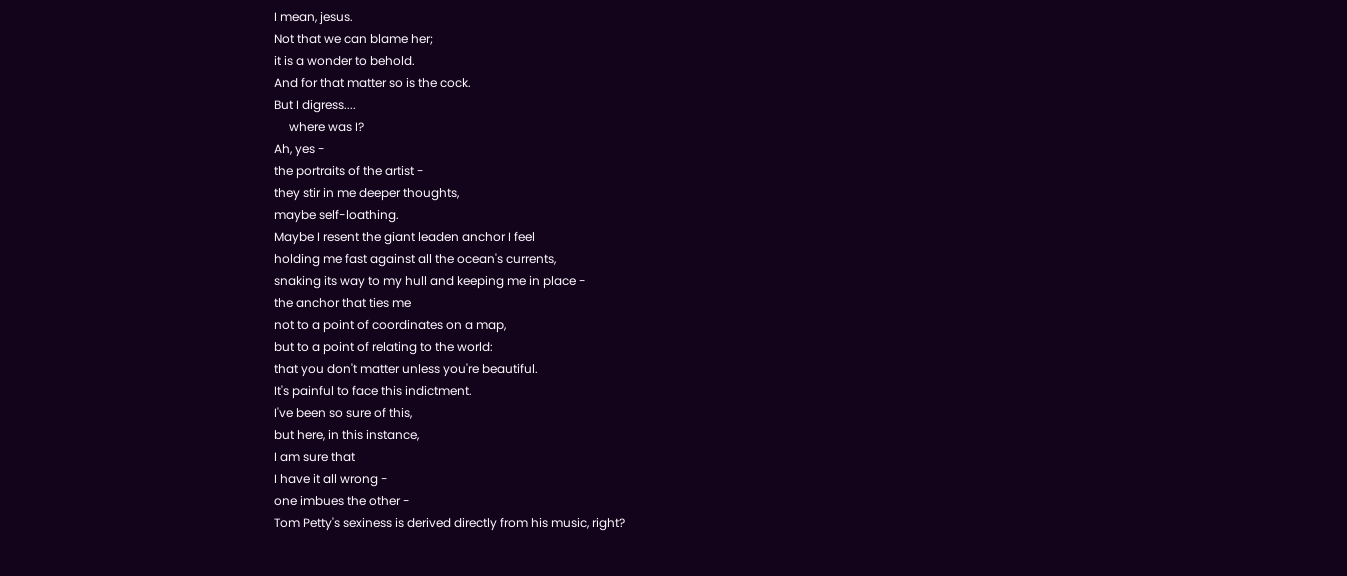I mean, jesus.
Not that we can blame her;
it is a wonder to behold.
And for that matter so is the cock.
But I digress....
     where was I?
Ah, yes -
the portraits of the artist -
they stir in me deeper thoughts,
maybe self-loathing.
Maybe I resent the giant leaden anchor I feel
holding me fast against all the ocean's currents,
snaking its way to my hull and keeping me in place -
the anchor that ties me
not to a point of coordinates on a map,
but to a point of relating to the world:
that you don't matter unless you're beautiful.
It's painful to face this indictment.
I've been so sure of this,
but here, in this instance,
I am sure that
I have it all wrong -
one imbues the other -
Tom Petty's sexiness is derived directly from his music, right?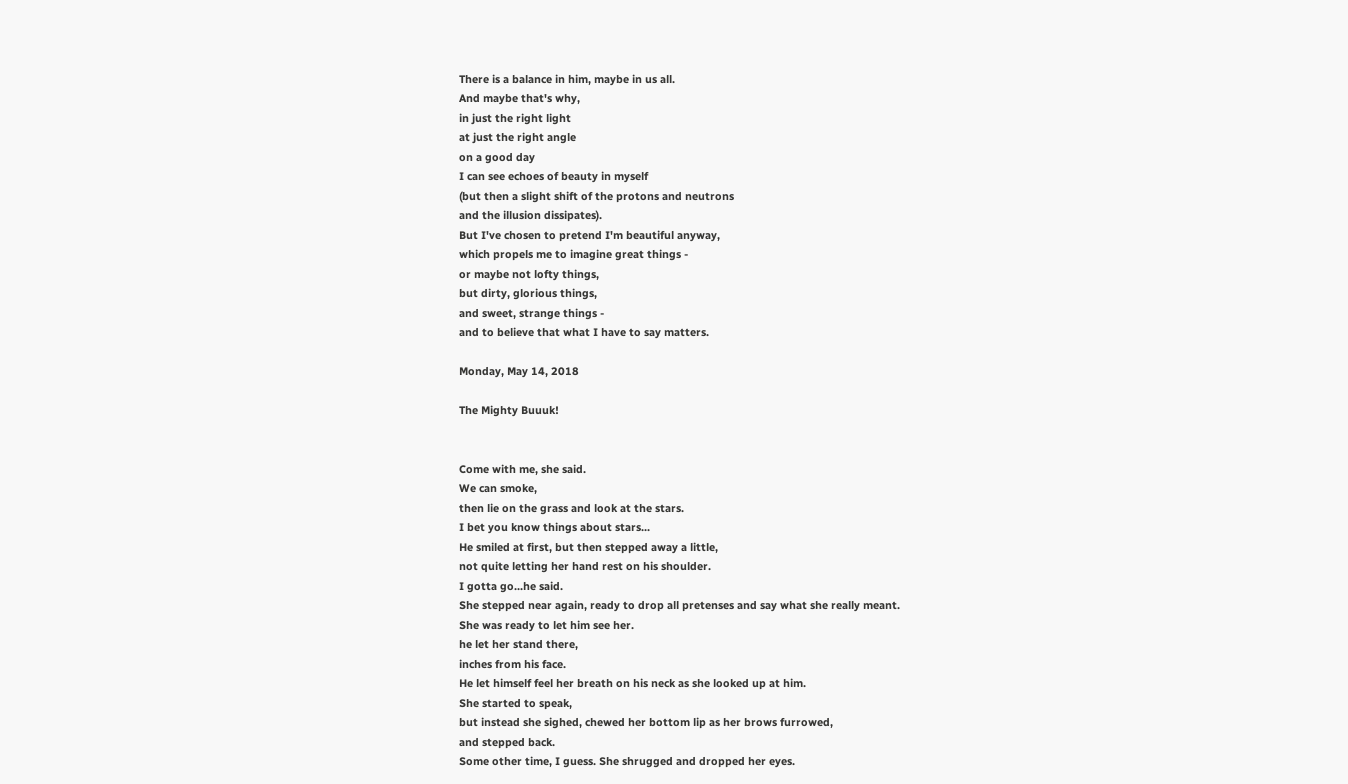There is a balance in him, maybe in us all.
And maybe that's why,
in just the right light
at just the right angle
on a good day
I can see echoes of beauty in myself
(but then a slight shift of the protons and neutrons
and the illusion dissipates).
But I've chosen to pretend I'm beautiful anyway,
which propels me to imagine great things -
or maybe not lofty things,
but dirty, glorious things,
and sweet, strange things -
and to believe that what I have to say matters.

Monday, May 14, 2018

The Mighty Buuuk!


Come with me, she said.
We can smoke,
then lie on the grass and look at the stars.
I bet you know things about stars...
He smiled at first, but then stepped away a little,
not quite letting her hand rest on his shoulder.
I gotta go...he said.
She stepped near again, ready to drop all pretenses and say what she really meant.
She was ready to let him see her.
he let her stand there,
inches from his face.
He let himself feel her breath on his neck as she looked up at him.
She started to speak,
but instead she sighed, chewed her bottom lip as her brows furrowed,
and stepped back.
Some other time, I guess. She shrugged and dropped her eyes.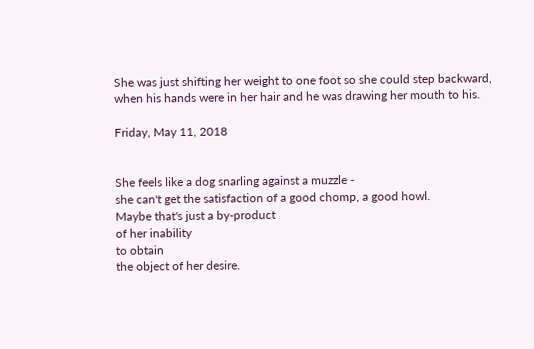She was just shifting her weight to one foot so she could step backward,
when his hands were in her hair and he was drawing her mouth to his.

Friday, May 11, 2018


She feels like a dog snarling against a muzzle -
she can't get the satisfaction of a good chomp, a good howl.
Maybe that's just a by-product
of her inability
to obtain
the object of her desire.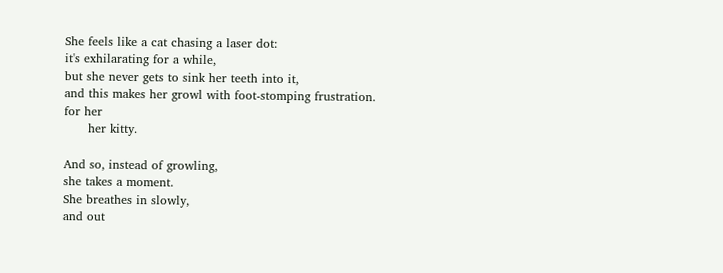She feels like a cat chasing a laser dot:
it's exhilarating for a while,
but she never gets to sink her teeth into it,
and this makes her growl with foot-stomping frustration.
for her
      her kitty.

And so, instead of growling,
she takes a moment.
She breathes in slowly,
and out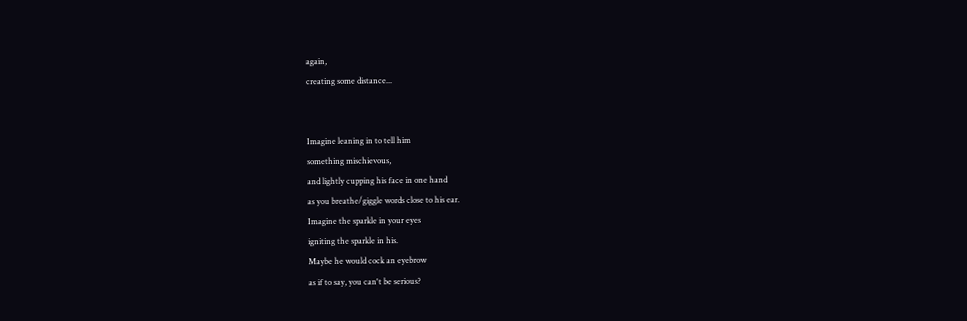again,
creating some distance...


Imagine leaning in to tell him
something mischievous,
and lightly cupping his face in one hand
as you breathe/giggle words close to his ear.
Imagine the sparkle in your eyes
igniting the sparkle in his.
Maybe he would cock an eyebrow
as if to say, you can't be serious?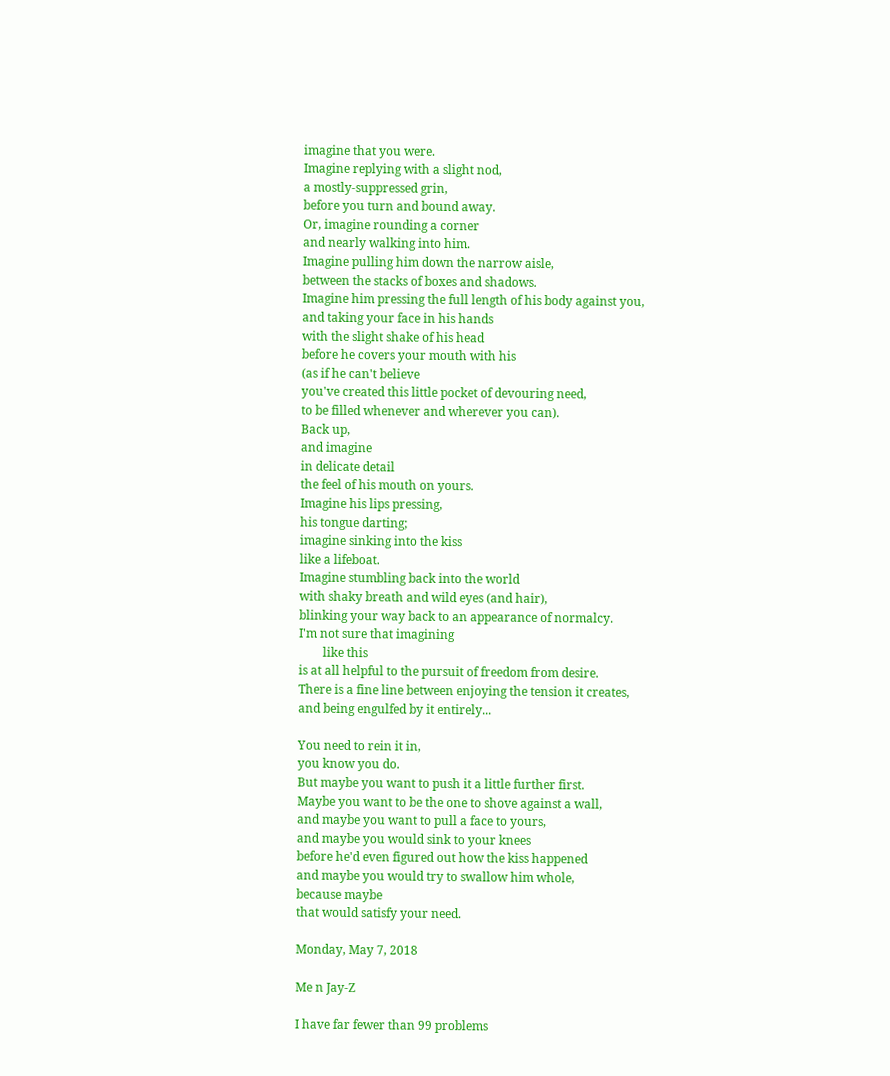imagine that you were.
Imagine replying with a slight nod,
a mostly-suppressed grin,
before you turn and bound away.
Or, imagine rounding a corner
and nearly walking into him.
Imagine pulling him down the narrow aisle,
between the stacks of boxes and shadows.
Imagine him pressing the full length of his body against you,
and taking your face in his hands
with the slight shake of his head
before he covers your mouth with his
(as if he can't believe
you've created this little pocket of devouring need,
to be filled whenever and wherever you can).
Back up,
and imagine
in delicate detail
the feel of his mouth on yours.
Imagine his lips pressing,
his tongue darting;
imagine sinking into the kiss
like a lifeboat.
Imagine stumbling back into the world
with shaky breath and wild eyes (and hair),
blinking your way back to an appearance of normalcy.
I'm not sure that imagining
        like this
is at all helpful to the pursuit of freedom from desire.
There is a fine line between enjoying the tension it creates,
and being engulfed by it entirely...

You need to rein it in,
you know you do.
But maybe you want to push it a little further first.
Maybe you want to be the one to shove against a wall,
and maybe you want to pull a face to yours,
and maybe you would sink to your knees
before he'd even figured out how the kiss happened
and maybe you would try to swallow him whole,
because maybe
that would satisfy your need.

Monday, May 7, 2018

Me n Jay-Z

I have far fewer than 99 problems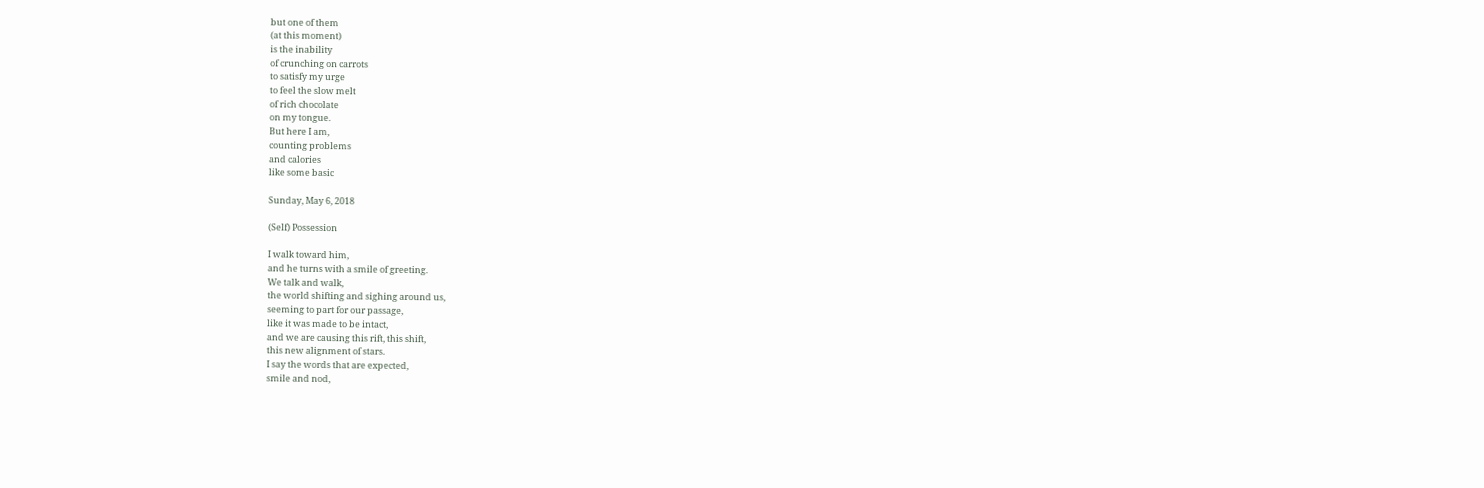but one of them
(at this moment)
is the inability
of crunching on carrots
to satisfy my urge
to feel the slow melt
of rich chocolate
on my tongue.
But here I am,
counting problems
and calories
like some basic

Sunday, May 6, 2018

(Self) Possession

I walk toward him,
and he turns with a smile of greeting.
We talk and walk,
the world shifting and sighing around us,
seeming to part for our passage,
like it was made to be intact,
and we are causing this rift, this shift,
this new alignment of stars.
I say the words that are expected,
smile and nod,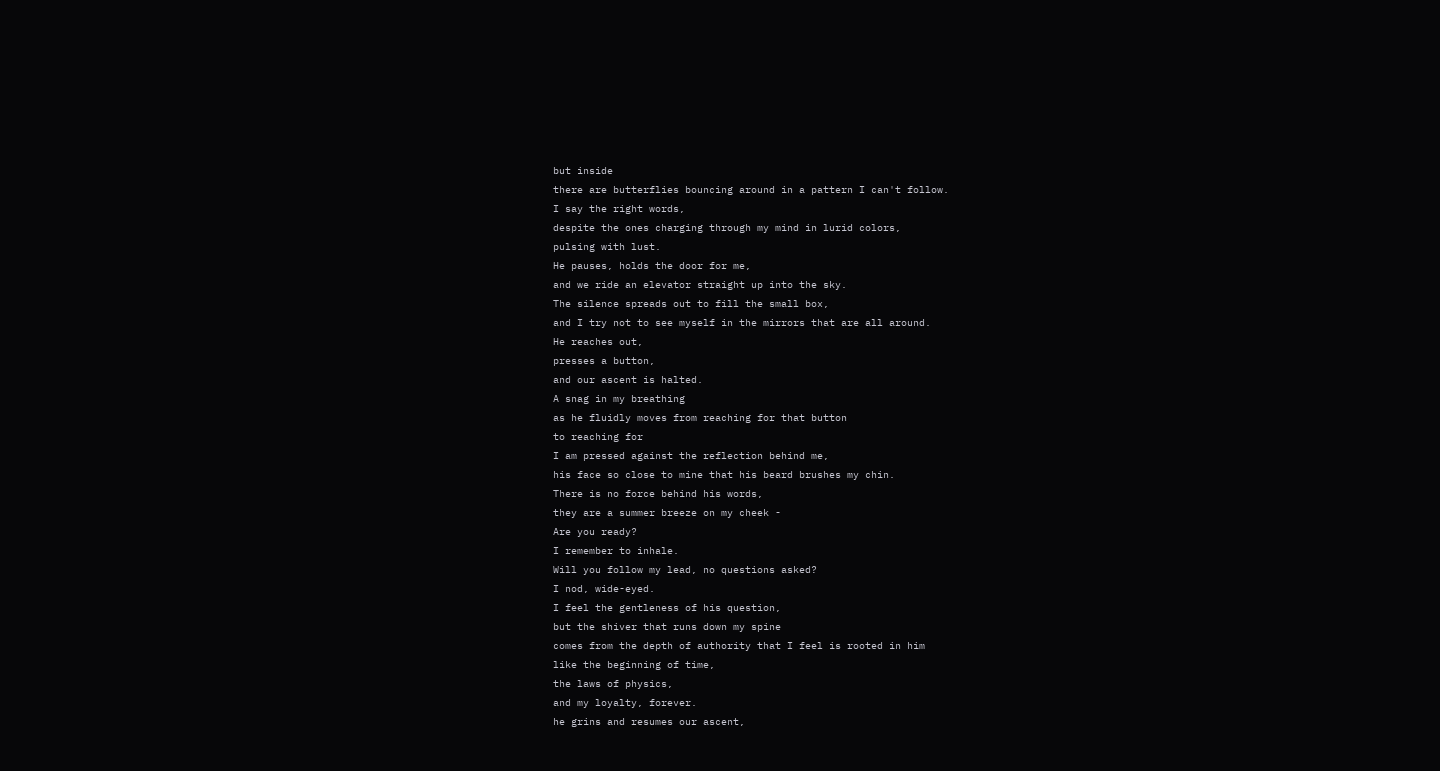but inside
there are butterflies bouncing around in a pattern I can't follow.
I say the right words,
despite the ones charging through my mind in lurid colors,
pulsing with lust.
He pauses, holds the door for me,
and we ride an elevator straight up into the sky.
The silence spreads out to fill the small box,
and I try not to see myself in the mirrors that are all around.
He reaches out,
presses a button,
and our ascent is halted.
A snag in my breathing
as he fluidly moves from reaching for that button
to reaching for
I am pressed against the reflection behind me,
his face so close to mine that his beard brushes my chin.
There is no force behind his words,
they are a summer breeze on my cheek -
Are you ready?
I remember to inhale.
Will you follow my lead, no questions asked?
I nod, wide-eyed.
I feel the gentleness of his question,
but the shiver that runs down my spine
comes from the depth of authority that I feel is rooted in him
like the beginning of time,
the laws of physics,
and my loyalty, forever.
he grins and resumes our ascent,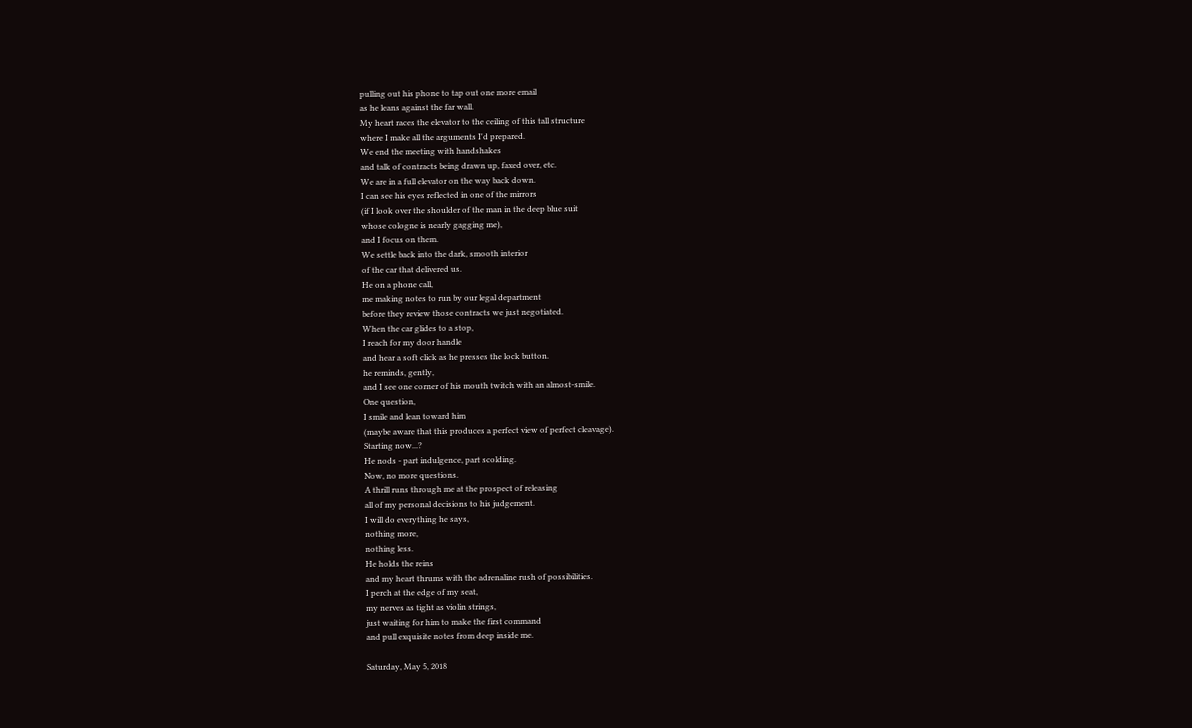pulling out his phone to tap out one more email
as he leans against the far wall.
My heart races the elevator to the ceiling of this tall structure
where I make all the arguments I'd prepared.
We end the meeting with handshakes
and talk of contracts being drawn up, faxed over, etc.
We are in a full elevator on the way back down.
I can see his eyes reflected in one of the mirrors
(if I look over the shoulder of the man in the deep blue suit
whose cologne is nearly gagging me),
and I focus on them.
We settle back into the dark, smooth interior
of the car that delivered us.
He on a phone call,
me making notes to run by our legal department
before they review those contracts we just negotiated.
When the car glides to a stop,
I reach for my door handle
and hear a soft click as he presses the lock button.
he reminds, gently,
and I see one corner of his mouth twitch with an almost-smile.
One question,
I smile and lean toward him
(maybe aware that this produces a perfect view of perfect cleavage).
Starting now...?
He nods - part indulgence, part scolding.
Now, no more questions.
A thrill runs through me at the prospect of releasing
all of my personal decisions to his judgement.
I will do everything he says,
nothing more,
nothing less.
He holds the reins
and my heart thrums with the adrenaline rush of possibilities.
I perch at the edge of my seat,
my nerves as tight as violin strings,
just waiting for him to make the first command
and pull exquisite notes from deep inside me.

Saturday, May 5, 2018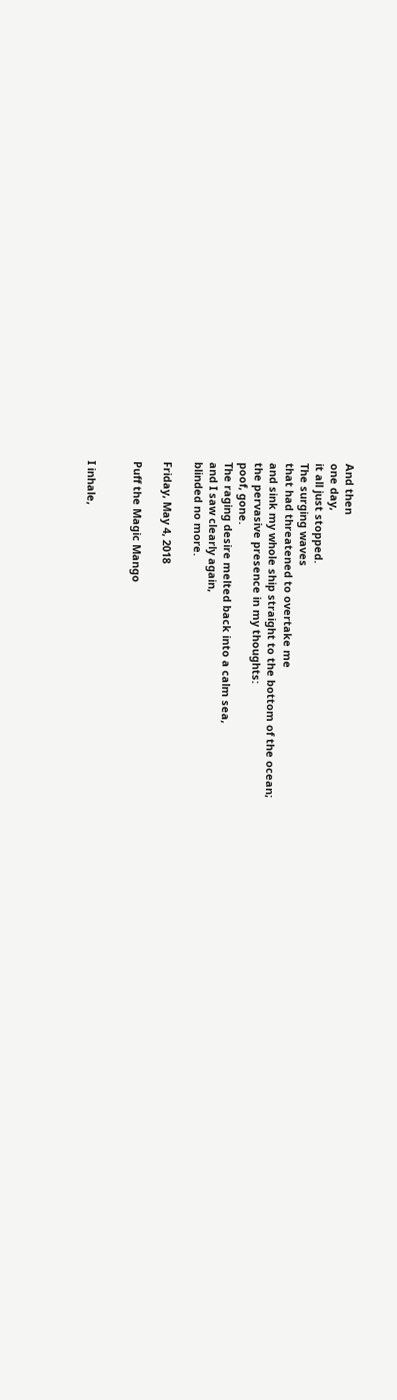And then
one day,
it all just stopped.
The surging waves
that had threatened to overtake me
and sink my whole ship straight to the bottom of the ocean;
the pervasive presence in my thoughts:
poof, gone.
The raging desire melted back into a calm sea,
and I saw clearly again,
blinded no more.

Friday, May 4, 2018

Puff the Magic Mango


I inhale,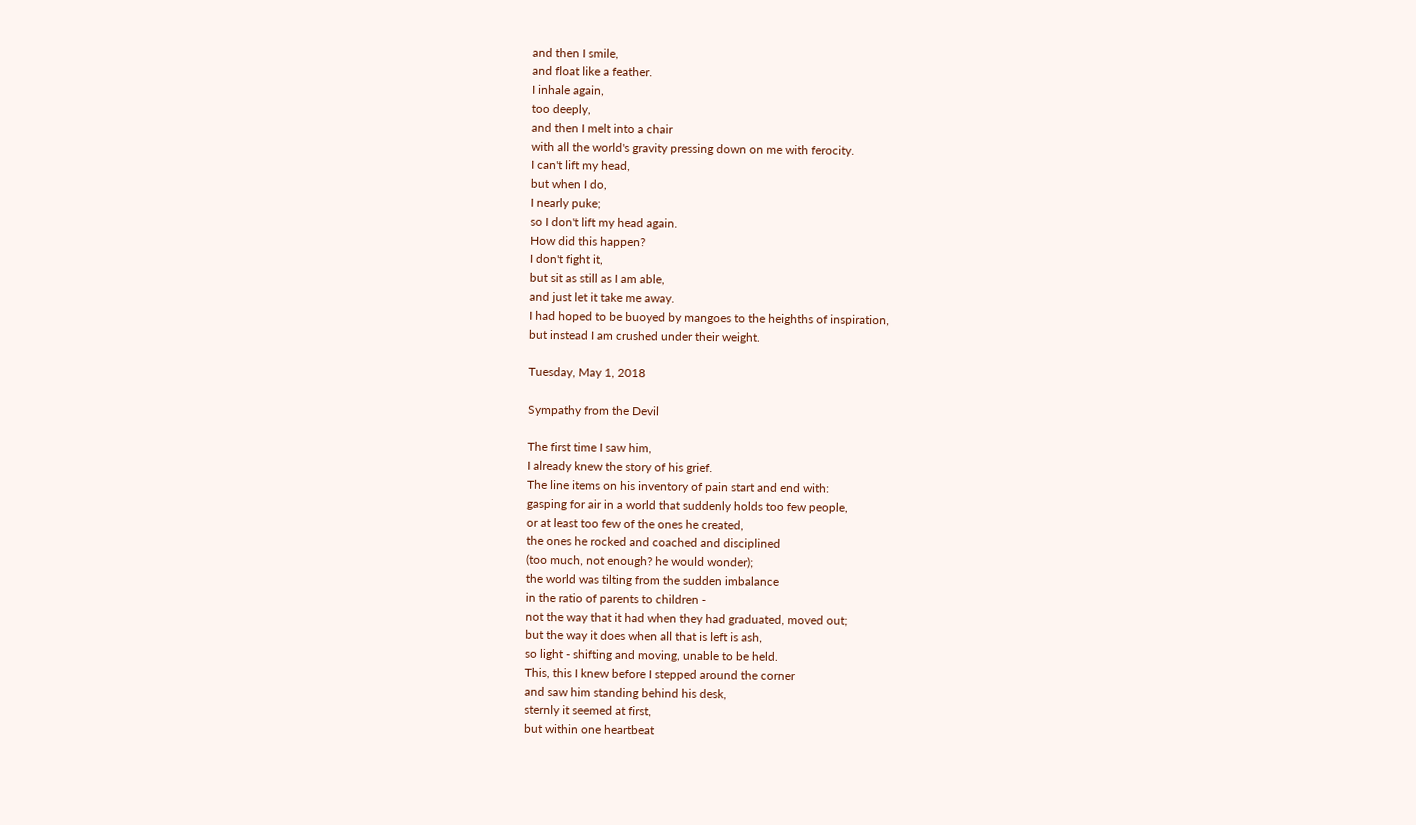and then I smile,
and float like a feather.
I inhale again,
too deeply,
and then I melt into a chair
with all the world's gravity pressing down on me with ferocity.
I can't lift my head,
but when I do,
I nearly puke;
so I don't lift my head again.
How did this happen?
I don't fight it,
but sit as still as I am able,
and just let it take me away.
I had hoped to be buoyed by mangoes to the heighths of inspiration,
but instead I am crushed under their weight.

Tuesday, May 1, 2018

Sympathy from the Devil

The first time I saw him,
I already knew the story of his grief.
The line items on his inventory of pain start and end with:
gasping for air in a world that suddenly holds too few people,
or at least too few of the ones he created,
the ones he rocked and coached and disciplined
(too much, not enough? he would wonder);
the world was tilting from the sudden imbalance
in the ratio of parents to children -
not the way that it had when they had graduated, moved out;
but the way it does when all that is left is ash,
so light - shifting and moving, unable to be held.
This, this I knew before I stepped around the corner
and saw him standing behind his desk,
sternly it seemed at first,
but within one heartbeat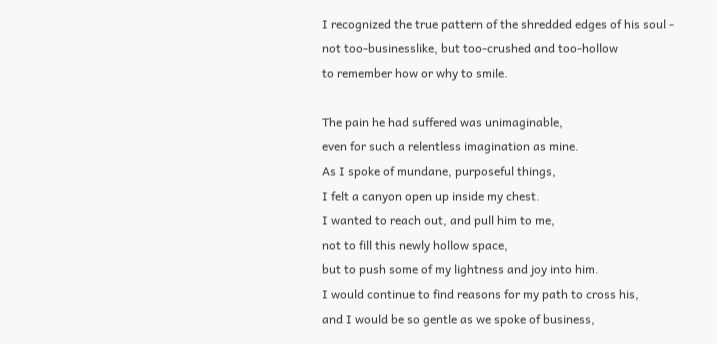I recognized the true pattern of the shredded edges of his soul -
not too-businesslike, but too-crushed and too-hollow
to remember how or why to smile.

The pain he had suffered was unimaginable,
even for such a relentless imagination as mine.
As I spoke of mundane, purposeful things,
I felt a canyon open up inside my chest.
I wanted to reach out, and pull him to me,
not to fill this newly hollow space,
but to push some of my lightness and joy into him.
I would continue to find reasons for my path to cross his,
and I would be so gentle as we spoke of business,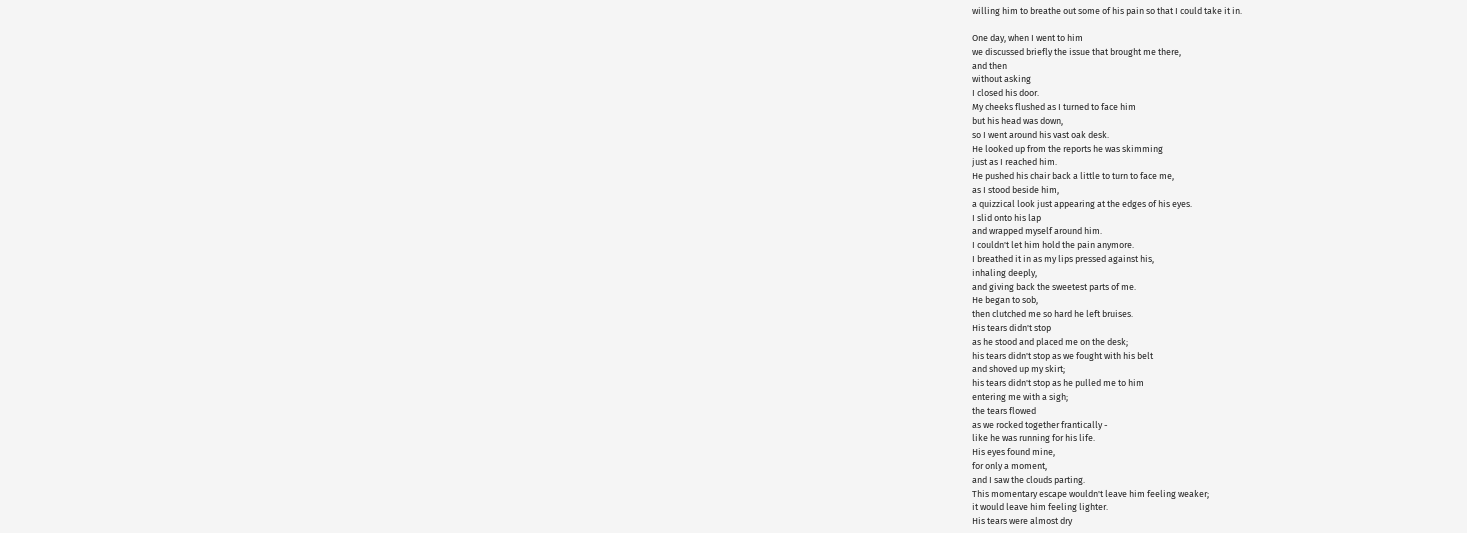willing him to breathe out some of his pain so that I could take it in.

One day, when I went to him
we discussed briefly the issue that brought me there,
and then
without asking
I closed his door.
My cheeks flushed as I turned to face him
but his head was down,
so I went around his vast oak desk.
He looked up from the reports he was skimming
just as I reached him.
He pushed his chair back a little to turn to face me,
as I stood beside him,
a quizzical look just appearing at the edges of his eyes.
I slid onto his lap
and wrapped myself around him.
I couldn't let him hold the pain anymore.
I breathed it in as my lips pressed against his,
inhaling deeply,
and giving back the sweetest parts of me.
He began to sob,
then clutched me so hard he left bruises.
His tears didn't stop
as he stood and placed me on the desk;
his tears didn't stop as we fought with his belt
and shoved up my skirt;
his tears didn't stop as he pulled me to him
entering me with a sigh;
the tears flowed
as we rocked together frantically -
like he was running for his life.
His eyes found mine,
for only a moment,
and I saw the clouds parting.
This momentary escape wouldn't leave him feeling weaker;
it would leave him feeling lighter.
His tears were almost dry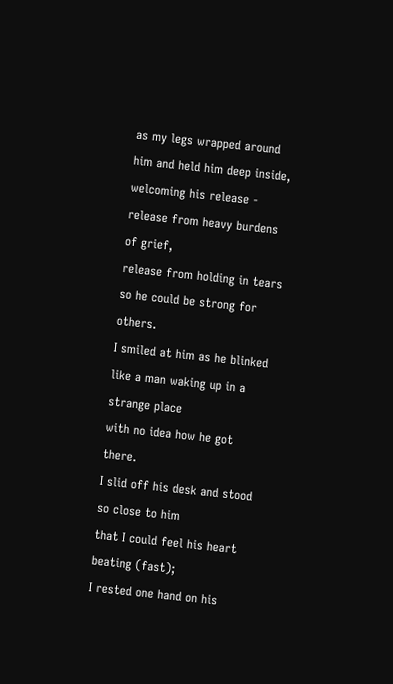as my legs wrapped around him and held him deep inside,
welcoming his release -
release from heavy burdens of grief,
release from holding in tears so he could be strong for others.
I smiled at him as he blinked like a man waking up in a strange place
with no idea how he got there.
I slid off his desk and stood so close to him
that I could feel his heart beating (fast);
I rested one hand on his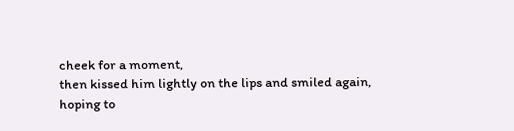cheek for a moment,
then kissed him lightly on the lips and smiled again,
hoping to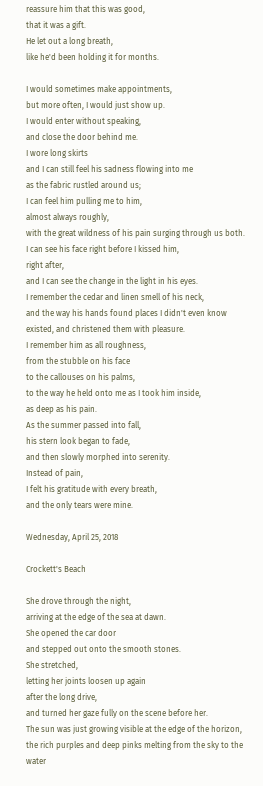reassure him that this was good,
that it was a gift.
He let out a long breath,
like he'd been holding it for months.

I would sometimes make appointments,
but more often, I would just show up.
I would enter without speaking,
and close the door behind me.
I wore long skirts
and I can still feel his sadness flowing into me
as the fabric rustled around us;
I can feel him pulling me to him,
almost always roughly,
with the great wildness of his pain surging through us both.
I can see his face right before I kissed him,
right after,
and I can see the change in the light in his eyes.
I remember the cedar and linen smell of his neck,
and the way his hands found places I didn't even know
existed, and christened them with pleasure.
I remember him as all roughness,
from the stubble on his face
to the callouses on his palms,
to the way he held onto me as I took him inside,
as deep as his pain.
As the summer passed into fall,
his stern look began to fade,
and then slowly morphed into serenity.
Instead of pain,
I felt his gratitude with every breath,
and the only tears were mine.

Wednesday, April 25, 2018

Crockett's Beach

She drove through the night,
arriving at the edge of the sea at dawn.
She opened the car door
and stepped out onto the smooth stones.
She stretched,
letting her joints loosen up again
after the long drive,
and turned her gaze fully on the scene before her.
The sun was just growing visible at the edge of the horizon,
the rich purples and deep pinks melting from the sky to the water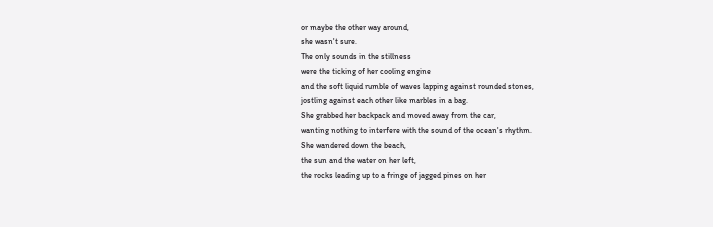or maybe the other way around,
she wasn't sure.
The only sounds in the stillness
were the ticking of her cooling engine
and the soft liquid rumble of waves lapping against rounded stones,
jostling against each other like marbles in a bag.
She grabbed her backpack and moved away from the car,
wanting nothing to interfere with the sound of the ocean's rhythm.
She wandered down the beach,
the sun and the water on her left,
the rocks leading up to a fringe of jagged pines on her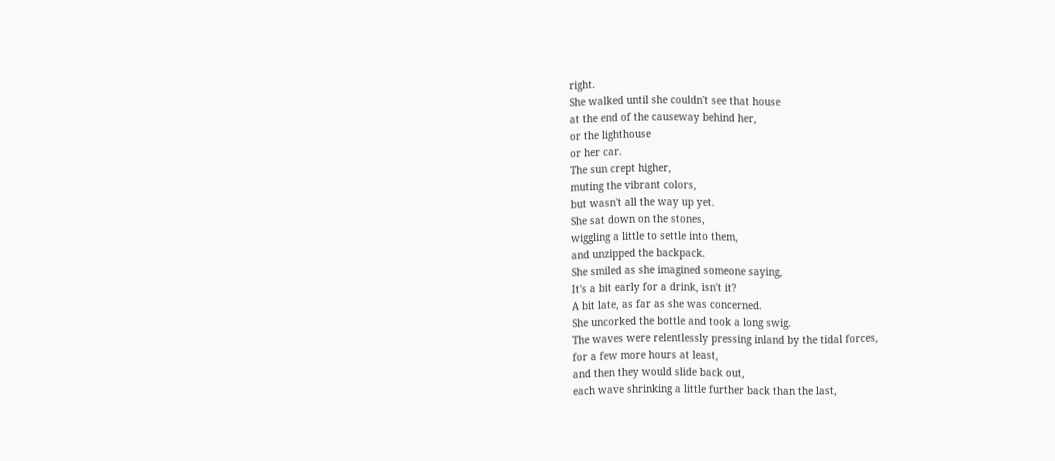right.
She walked until she couldn't see that house
at the end of the causeway behind her,
or the lighthouse
or her car.
The sun crept higher,
muting the vibrant colors,
but wasn't all the way up yet.
She sat down on the stones,
wiggling a little to settle into them,
and unzipped the backpack.
She smiled as she imagined someone saying,
It's a bit early for a drink, isn't it?
A bit late, as far as she was concerned.
She uncorked the bottle and took a long swig.
The waves were relentlessly pressing inland by the tidal forces,
for a few more hours at least,
and then they would slide back out,
each wave shrinking a little further back than the last,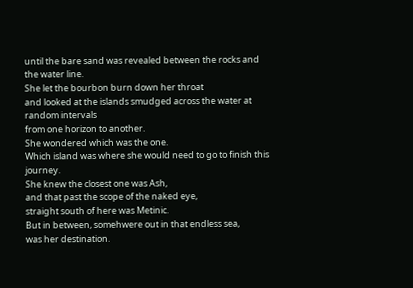until the bare sand was revealed between the rocks and the water line.
She let the bourbon burn down her throat
and looked at the islands smudged across the water at random intervals
from one horizon to another.
She wondered which was the one.
Which island was where she would need to go to finish this journey.
She knew the closest one was Ash,
and that past the scope of the naked eye,
straight south of here was Metinic.
But in between, somehwere out in that endless sea,
was her destination.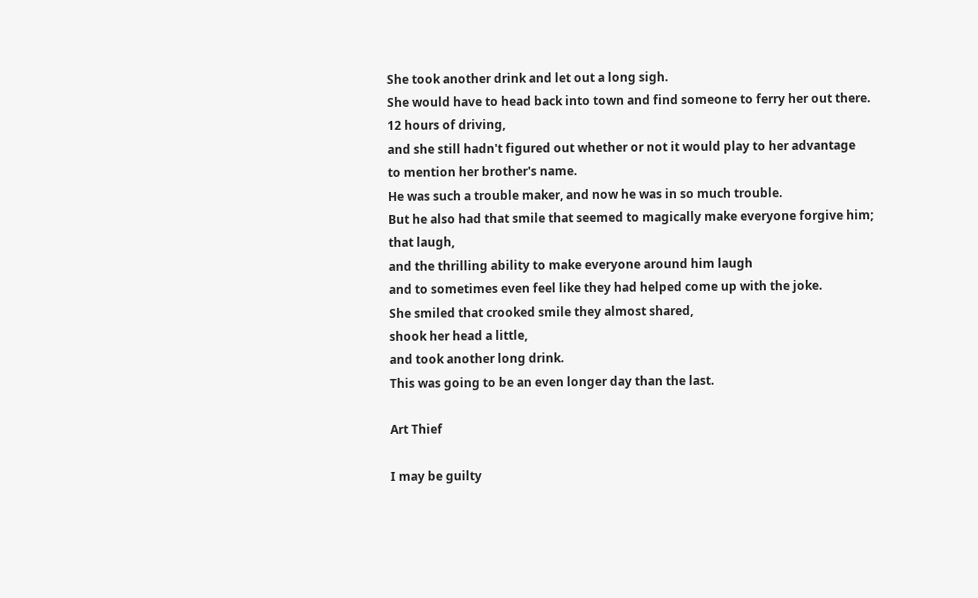She took another drink and let out a long sigh.
She would have to head back into town and find someone to ferry her out there.
12 hours of driving,
and she still hadn't figured out whether or not it would play to her advantage
to mention her brother's name.
He was such a trouble maker, and now he was in so much trouble.
But he also had that smile that seemed to magically make everyone forgive him;
that laugh,
and the thrilling ability to make everyone around him laugh
and to sometimes even feel like they had helped come up with the joke.
She smiled that crooked smile they almost shared,
shook her head a little,
and took another long drink.
This was going to be an even longer day than the last.

Art Thief

I may be guilty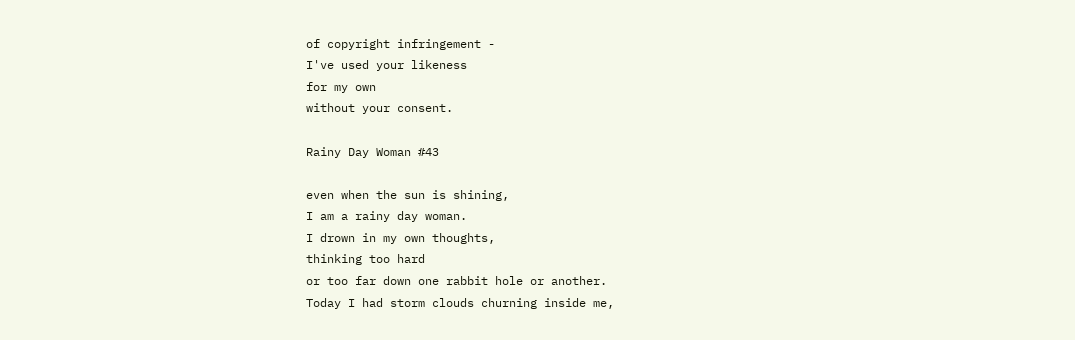of copyright infringement -
I've used your likeness
for my own
without your consent.

Rainy Day Woman #43

even when the sun is shining,
I am a rainy day woman.
I drown in my own thoughts,
thinking too hard
or too far down one rabbit hole or another.
Today I had storm clouds churning inside me,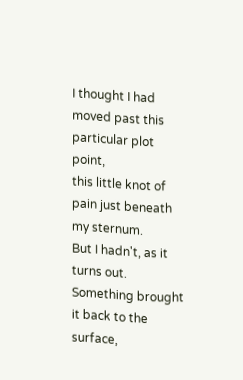I thought I had moved past this particular plot point,
this little knot of pain just beneath my sternum.
But I hadn't, as it turns out.
Something brought it back to the surface,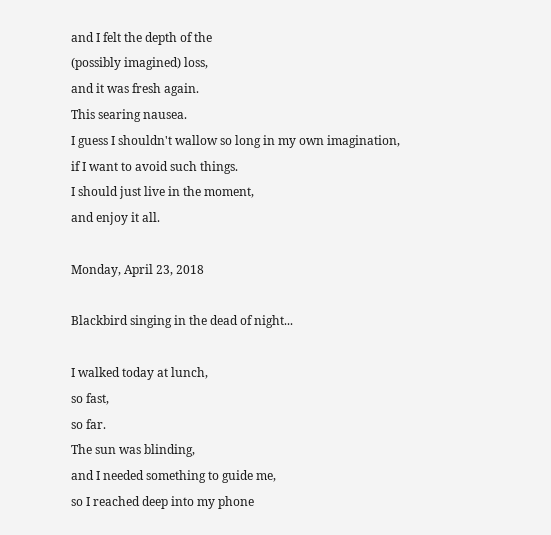and I felt the depth of the
(possibly imagined) loss,
and it was fresh again.
This searing nausea.
I guess I shouldn't wallow so long in my own imagination,
if I want to avoid such things.
I should just live in the moment,
and enjoy it all.

Monday, April 23, 2018

Blackbird singing in the dead of night...

I walked today at lunch,
so fast,
so far.
The sun was blinding,
and I needed something to guide me,
so I reached deep into my phone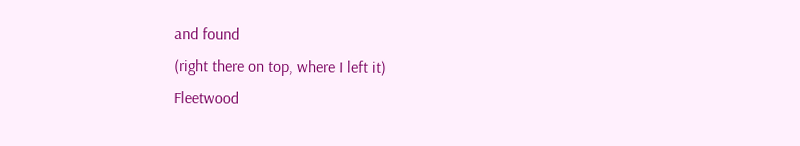and found
(right there on top, where I left it)
Fleetwood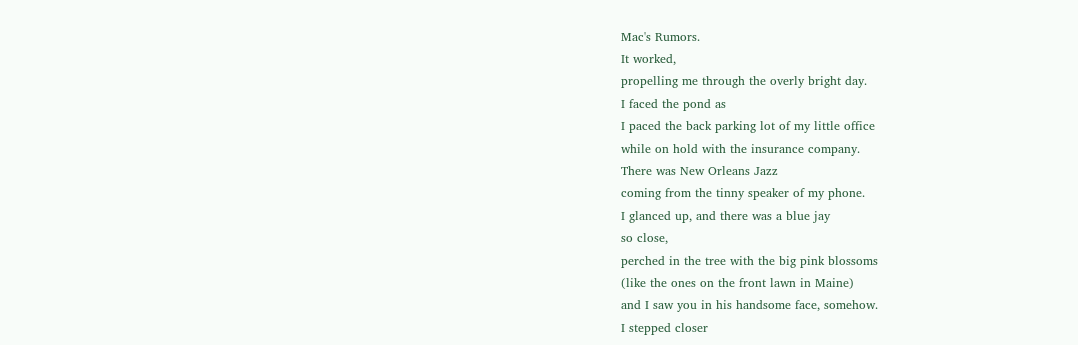Mac's Rumors.
It worked,
propelling me through the overly bright day.
I faced the pond as
I paced the back parking lot of my little office
while on hold with the insurance company.
There was New Orleans Jazz
coming from the tinny speaker of my phone.
I glanced up, and there was a blue jay
so close,
perched in the tree with the big pink blossoms
(like the ones on the front lawn in Maine)
and I saw you in his handsome face, somehow.
I stepped closer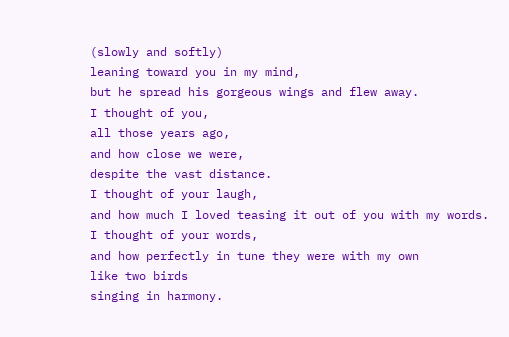(slowly and softly)
leaning toward you in my mind,
but he spread his gorgeous wings and flew away.
I thought of you,
all those years ago,
and how close we were,
despite the vast distance.
I thought of your laugh,
and how much I loved teasing it out of you with my words.
I thought of your words,
and how perfectly in tune they were with my own
like two birds
singing in harmony.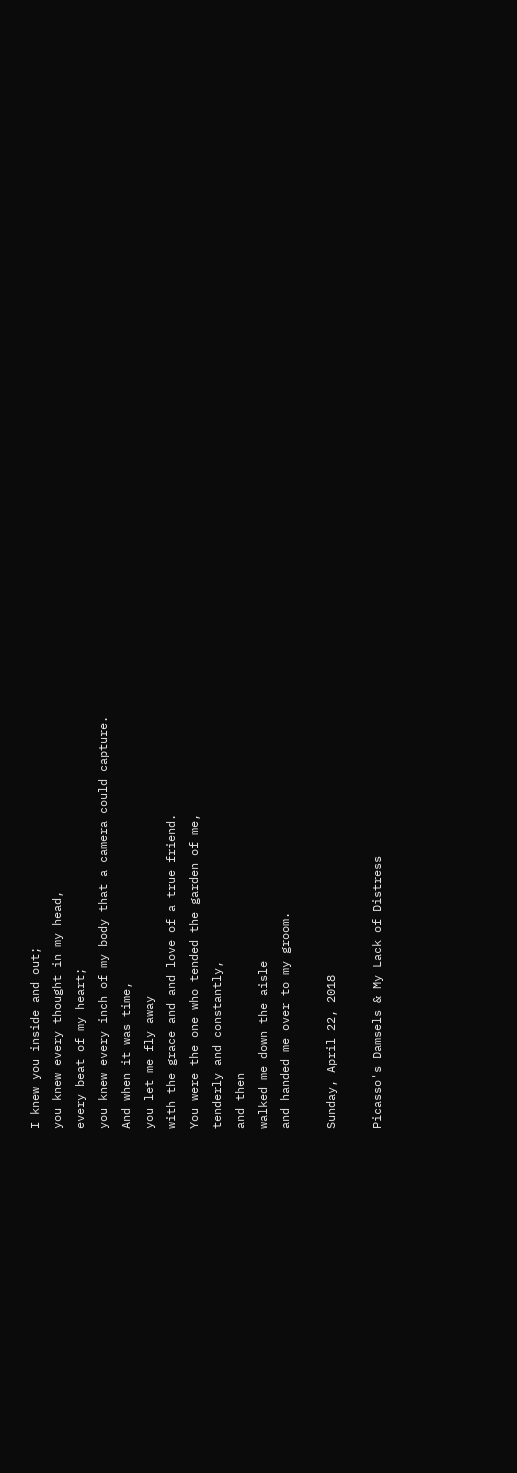I knew you inside and out;
you knew every thought in my head,
every beat of my heart;
you knew every inch of my body that a camera could capture.
And when it was time,
you let me fly away
with the grace and and love of a true friend.
You were the one who tended the garden of me,
tenderly and constantly,
and then
walked me down the aisle
and handed me over to my groom.

Sunday, April 22, 2018

Picasso's Damsels & My Lack of Distress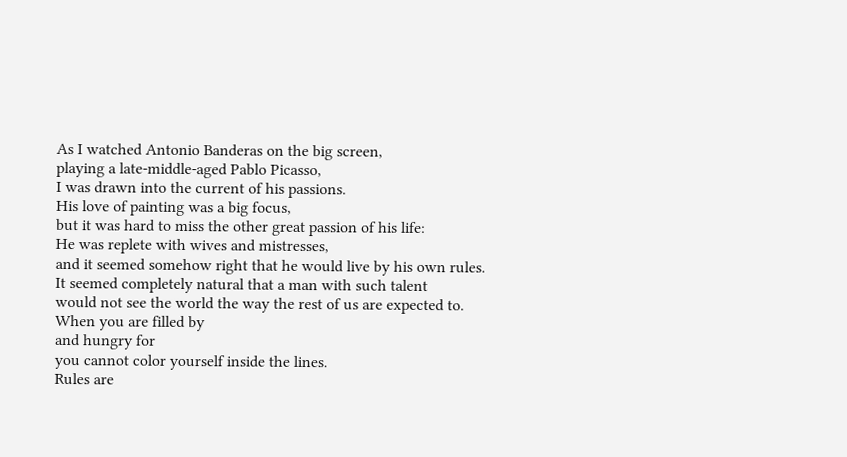As I watched Antonio Banderas on the big screen,
playing a late-middle-aged Pablo Picasso,
I was drawn into the current of his passions.
His love of painting was a big focus,
but it was hard to miss the other great passion of his life:
He was replete with wives and mistresses,
and it seemed somehow right that he would live by his own rules.
It seemed completely natural that a man with such talent
would not see the world the way the rest of us are expected to.
When you are filled by
and hungry for
you cannot color yourself inside the lines.
Rules are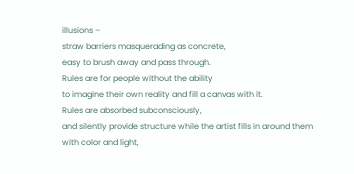illusions –
straw barriers masquerading as concrete,
easy to brush away and pass through.
Rules are for people without the ability
to imagine their own reality and fill a canvas with it.
Rules are absorbed subconsciously,
and silently provide structure while the artist fills in around them
with color and light,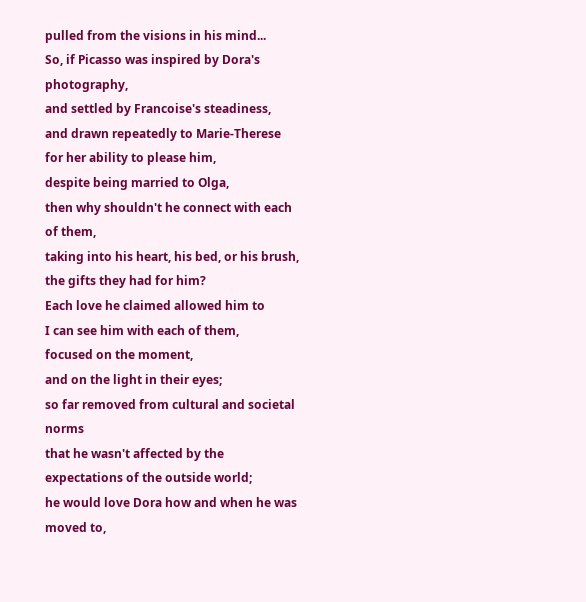pulled from the visions in his mind...
So, if Picasso was inspired by Dora's photography,
and settled by Francoise's steadiness,
and drawn repeatedly to Marie-Therese for her ability to please him,
despite being married to Olga,
then why shouldn't he connect with each of them,
taking into his heart, his bed, or his brush,
the gifts they had for him?
Each love he claimed allowed him to
I can see him with each of them,
focused on the moment,
and on the light in their eyes;
so far removed from cultural and societal norms
that he wasn't affected by the expectations of the outside world;
he would love Dora how and when he was moved to,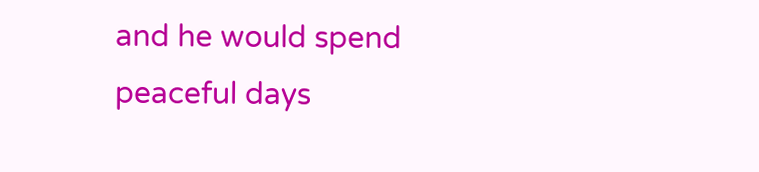and he would spend peaceful days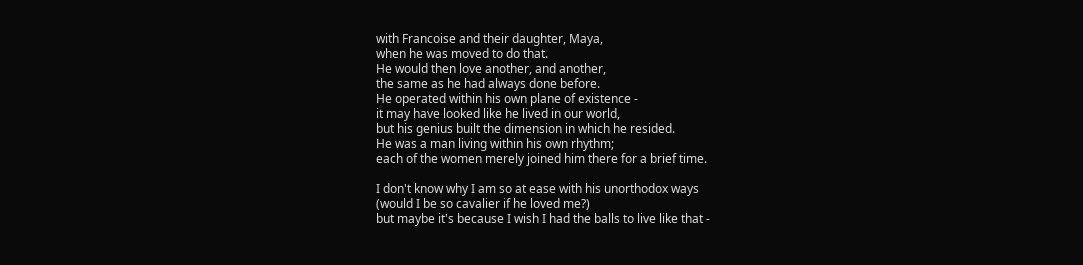with Francoise and their daughter, Maya,
when he was moved to do that.
He would then love another, and another,
the same as he had always done before.
He operated within his own plane of existence -
it may have looked like he lived in our world,
but his genius built the dimension in which he resided.
He was a man living within his own rhythm;
each of the women merely joined him there for a brief time.

I don't know why I am so at ease with his unorthodox ways
(would I be so cavalier if he loved me?)
but maybe it's because I wish I had the balls to live like that -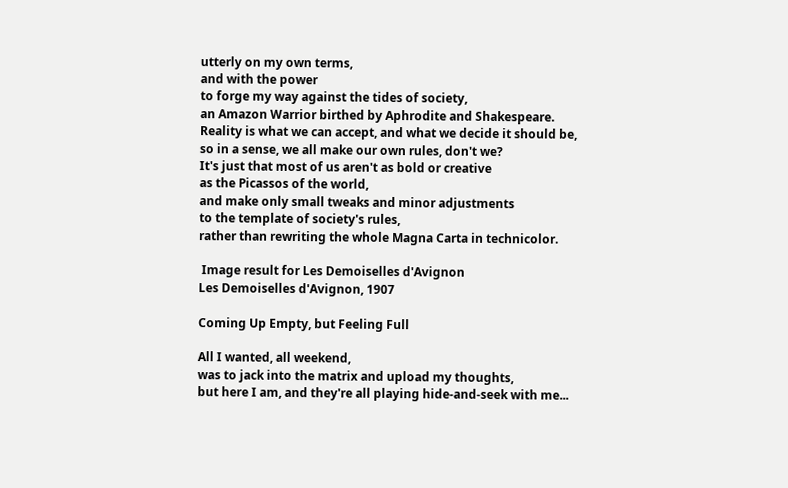utterly on my own terms,
and with the power
to forge my way against the tides of society,
an Amazon Warrior birthed by Aphrodite and Shakespeare.
Reality is what we can accept, and what we decide it should be,
so in a sense, we all make our own rules, don't we?
It's just that most of us aren't as bold or creative
as the Picassos of the world,
and make only small tweaks and minor adjustments
to the template of society's rules,
rather than rewriting the whole Magna Carta in technicolor.

 Image result for Les Demoiselles d'Avignon
Les Demoiselles d'Avignon, 1907

Coming Up Empty, but Feeling Full

All I wanted, all weekend,
was to jack into the matrix and upload my thoughts,
but here I am, and they're all playing hide-and-seek with me...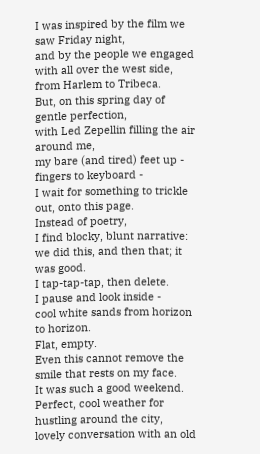I was inspired by the film we saw Friday night,
and by the people we engaged with all over the west side,
from Harlem to Tribeca.
But, on this spring day of gentle perfection,
with Led Zepellin filling the air around me,
my bare (and tired) feet up -
fingers to keyboard -
I wait for something to trickle out, onto this page.
Instead of poetry,
I find blocky, blunt narrative:
we did this, and then that; it was good.
I tap-tap-tap, then delete.
I pause and look inside -
cool white sands from horizon to horizon.
Flat, empty.
Even this cannot remove the smile that rests on my face.
It was such a good weekend.
Perfect, cool weather for hustling around the city,
lovely conversation with an old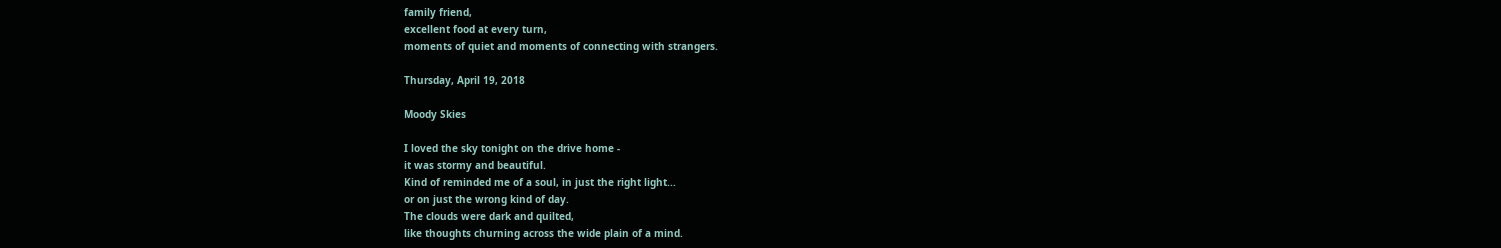family friend,
excellent food at every turn,
moments of quiet and moments of connecting with strangers.

Thursday, April 19, 2018

Moody Skies

I loved the sky tonight on the drive home -
it was stormy and beautiful.
Kind of reminded me of a soul, in just the right light...
or on just the wrong kind of day.
The clouds were dark and quilted,
like thoughts churning across the wide plain of a mind.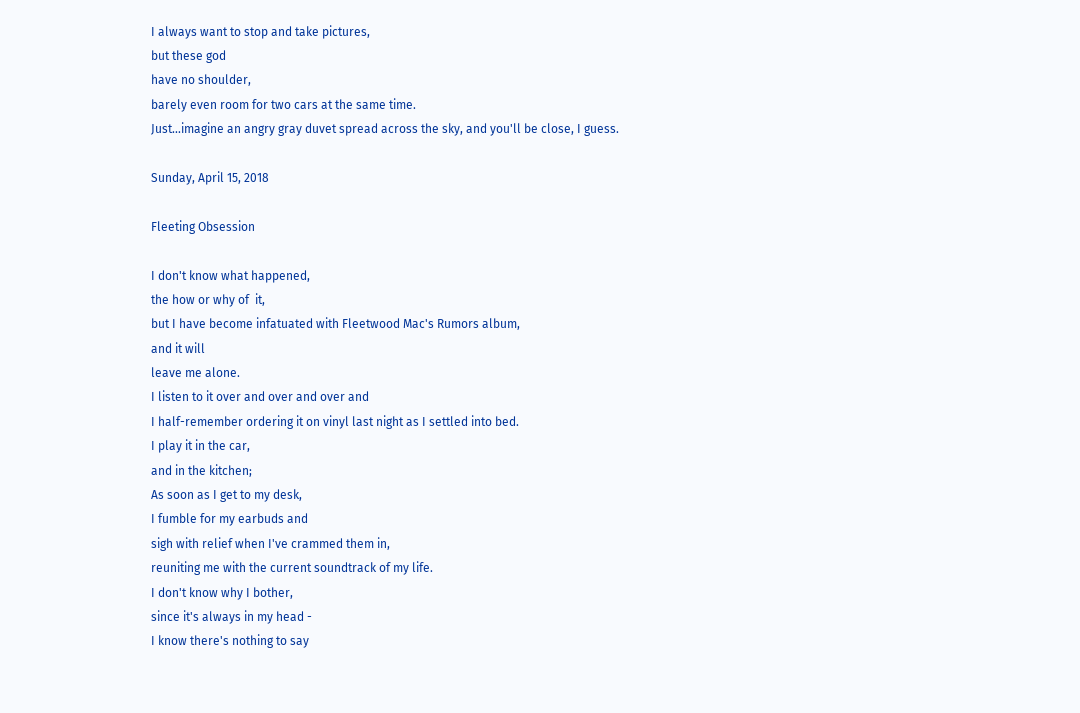I always want to stop and take pictures,
but these god
have no shoulder,
barely even room for two cars at the same time.
Just...imagine an angry gray duvet spread across the sky, and you'll be close, I guess.

Sunday, April 15, 2018

Fleeting Obsession

I don't know what happened,
the how or why of  it,
but I have become infatuated with Fleetwood Mac's Rumors album,
and it will
leave me alone.
I listen to it over and over and over and
I half-remember ordering it on vinyl last night as I settled into bed.
I play it in the car,
and in the kitchen;
As soon as I get to my desk,
I fumble for my earbuds and
sigh with relief when I've crammed them in,
reuniting me with the current soundtrack of my life.
I don't know why I bother,
since it's always in my head -
I know there's nothing to say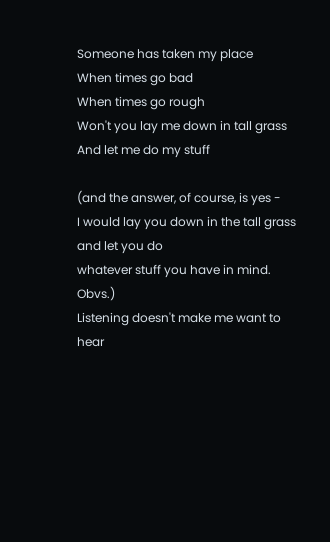Someone has taken my place
When times go bad
When times go rough
Won't you lay me down in tall grass
And let me do my stuff

(and the answer, of course, is yes -
I would lay you down in the tall grass and let you do
whatever stuff you have in mind. Obvs.)
Listening doesn't make me want to hear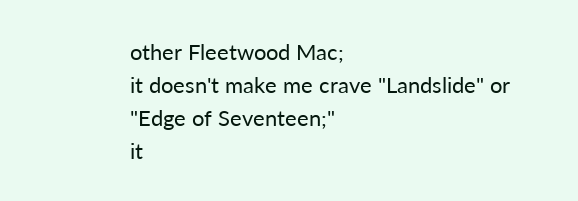other Fleetwood Mac;
it doesn't make me crave "Landslide" or "Edge of Seventeen;"
it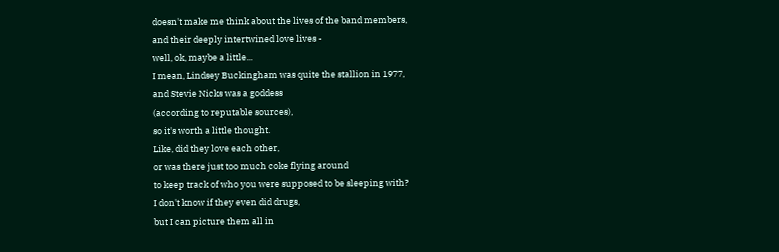doesn't make me think about the lives of the band members,
and their deeply intertwined love lives -
well, ok, maybe a little...
I mean, Lindsey Buckingham was quite the stallion in 1977,
and Stevie Nicks was a goddess
(according to reputable sources),
so it's worth a little thought.
Like, did they love each other,
or was there just too much coke flying around
to keep track of who you were supposed to be sleeping with?
I don't know if they even did drugs,
but I can picture them all in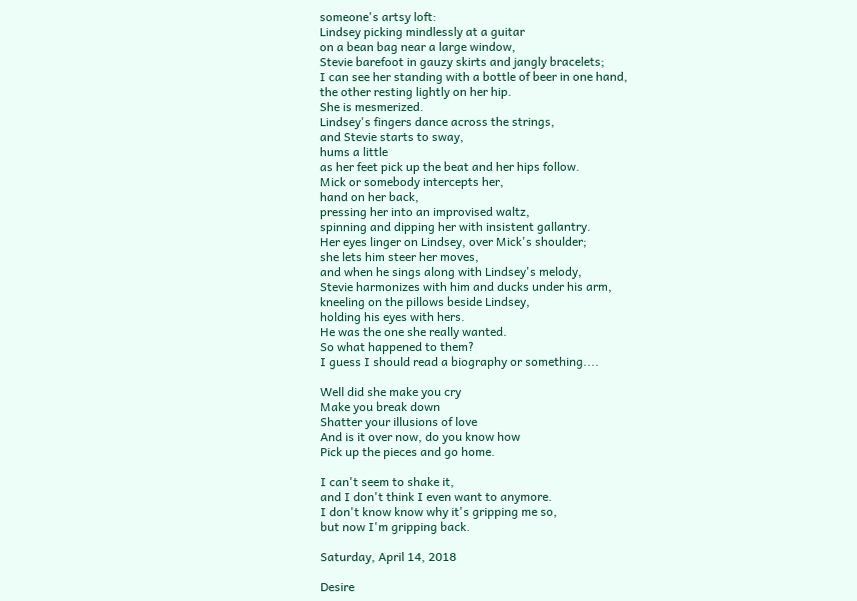someone's artsy loft:
Lindsey picking mindlessly at a guitar
on a bean bag near a large window,
Stevie barefoot in gauzy skirts and jangly bracelets;
I can see her standing with a bottle of beer in one hand,
the other resting lightly on her hip.
She is mesmerized.
Lindsey's fingers dance across the strings,
and Stevie starts to sway,
hums a little
as her feet pick up the beat and her hips follow.
Mick or somebody intercepts her,
hand on her back,
pressing her into an improvised waltz,
spinning and dipping her with insistent gallantry.
Her eyes linger on Lindsey, over Mick's shoulder;
she lets him steer her moves,
and when he sings along with Lindsey's melody,
Stevie harmonizes with him and ducks under his arm,
kneeling on the pillows beside Lindsey,
holding his eyes with hers.
He was the one she really wanted.
So what happened to them?
I guess I should read a biography or something....

Well did she make you cry
Make you break down
Shatter your illusions of love
And is it over now, do you know how
Pick up the pieces and go home.

I can't seem to shake it,
and I don't think I even want to anymore.
I don't know know why it's gripping me so,
but now I'm gripping back.

Saturday, April 14, 2018

Desire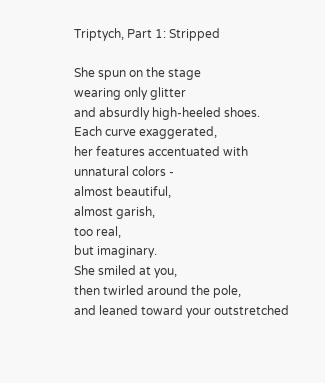Triptych, Part 1: Stripped

She spun on the stage
wearing only glitter
and absurdly high-heeled shoes.
Each curve exaggerated,
her features accentuated with unnatural colors -
almost beautiful,
almost garish,
too real,
but imaginary.
She smiled at you,
then twirled around the pole,
and leaned toward your outstretched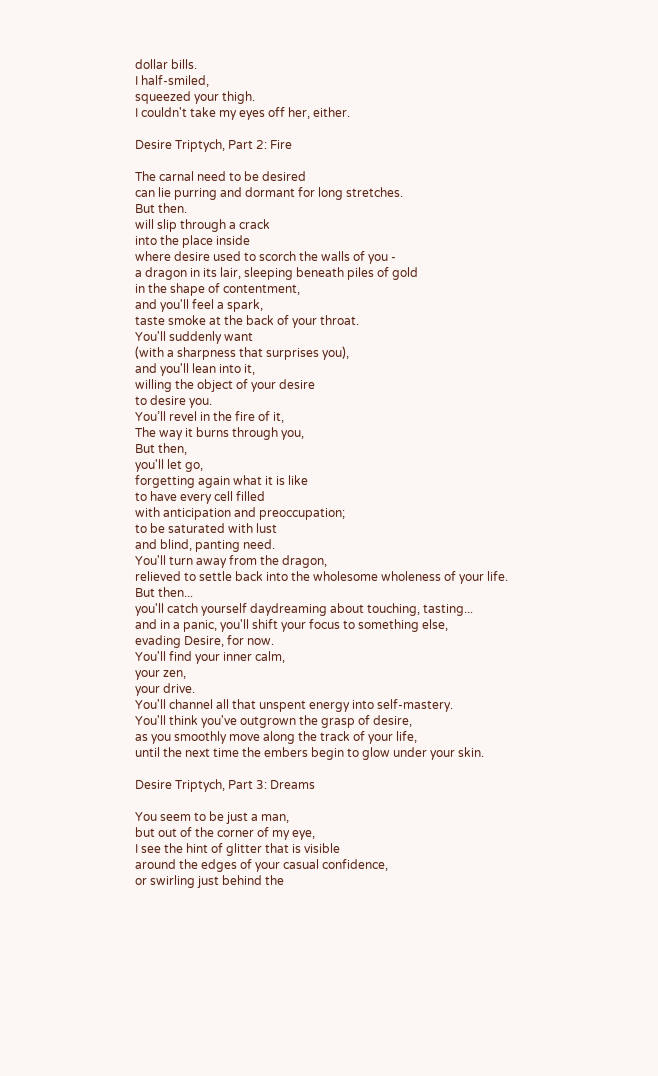dollar bills.
I half-smiled,
squeezed your thigh.
I couldn't take my eyes off her, either.

Desire Triptych, Part 2: Fire

The carnal need to be desired
can lie purring and dormant for long stretches.
But then.
will slip through a crack
into the place inside
where desire used to scorch the walls of you -
a dragon in its lair, sleeping beneath piles of gold
in the shape of contentment,
and you'll feel a spark,
taste smoke at the back of your throat.
You'll suddenly want
(with a sharpness that surprises you),
and you'll lean into it,
willing the object of your desire
to desire you.
You’ll revel in the fire of it,
The way it burns through you,
But then,
you'll let go,
forgetting again what it is like
to have every cell filled
with anticipation and preoccupation;
to be saturated with lust
and blind, panting need.
You'll turn away from the dragon,
relieved to settle back into the wholesome wholeness of your life.
But then...
you'll catch yourself daydreaming about touching, tasting...
and in a panic, you'll shift your focus to something else,
evading Desire, for now.
You'll find your inner calm,
your zen,
your drive.
You'll channel all that unspent energy into self-mastery.
You'll think you've outgrown the grasp of desire,
as you smoothly move along the track of your life,
until the next time the embers begin to glow under your skin.

Desire Triptych, Part 3: Dreams

You seem to be just a man,
but out of the corner of my eye,
I see the hint of glitter that is visible
around the edges of your casual confidence,
or swirling just behind the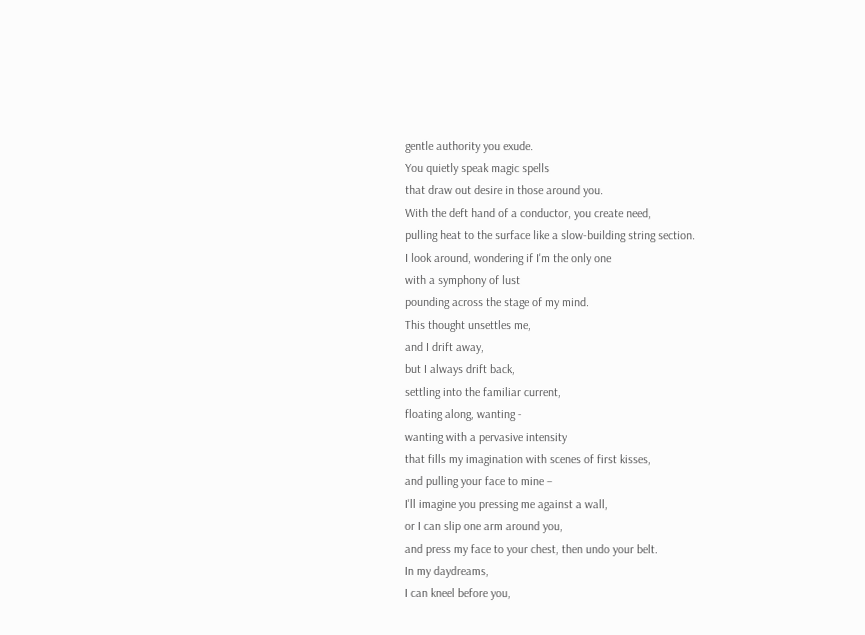gentle authority you exude.
You quietly speak magic spells
that draw out desire in those around you.
With the deft hand of a conductor, you create need,
pulling heat to the surface like a slow-building string section.
I look around, wondering if I'm the only one
with a symphony of lust
pounding across the stage of my mind.
This thought unsettles me,
and I drift away,
but I always drift back,
settling into the familiar current,
floating along, wanting -
wanting with a pervasive intensity
that fills my imagination with scenes of first kisses,
and pulling your face to mine –
I'll imagine you pressing me against a wall,
or I can slip one arm around you,
and press my face to your chest, then undo your belt.
In my daydreams,
I can kneel before you,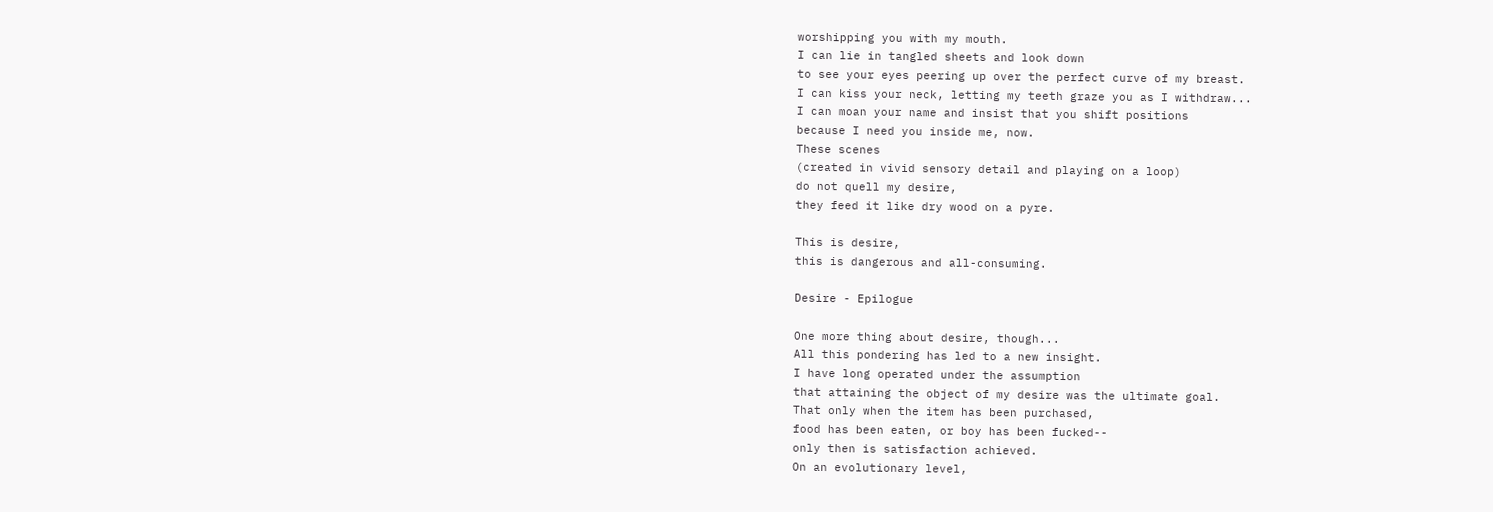worshipping you with my mouth.
I can lie in tangled sheets and look down
to see your eyes peering up over the perfect curve of my breast.
I can kiss your neck, letting my teeth graze you as I withdraw...
I can moan your name and insist that you shift positions
because I need you inside me, now.
These scenes
(created in vivid sensory detail and playing on a loop)
do not quell my desire,
they feed it like dry wood on a pyre.

This is desire,
this is dangerous and all-consuming.

Desire - Epilogue

One more thing about desire, though...
All this pondering has led to a new insight.
I have long operated under the assumption
that attaining the object of my desire was the ultimate goal.
That only when the item has been purchased,
food has been eaten, or boy has been fucked--
only then is satisfaction achieved.
On an evolutionary level,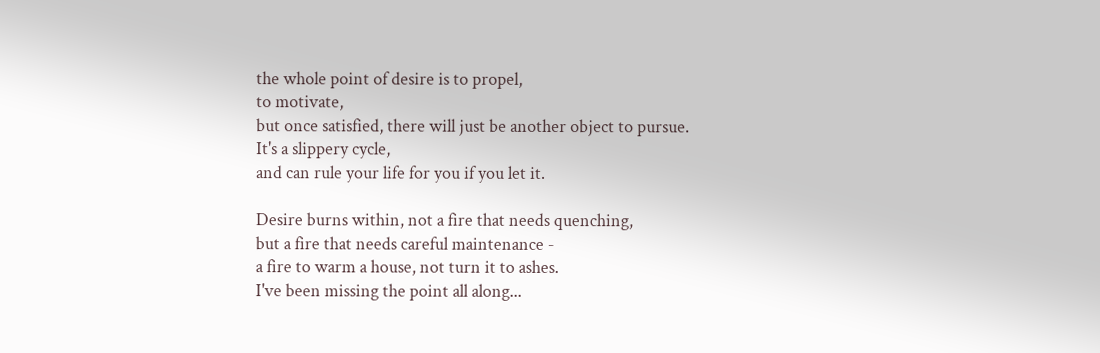the whole point of desire is to propel,
to motivate,
but once satisfied, there will just be another object to pursue.
It's a slippery cycle,
and can rule your life for you if you let it.

Desire burns within, not a fire that needs quenching,
but a fire that needs careful maintenance -
a fire to warm a house, not turn it to ashes.
I've been missing the point all along...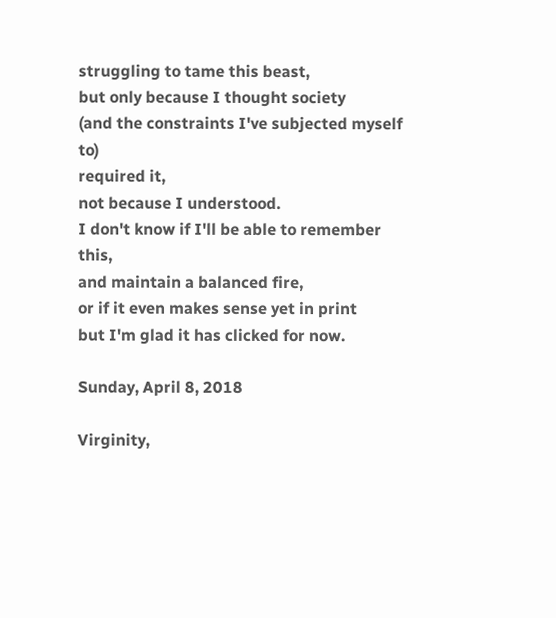struggling to tame this beast,
but only because I thought society
(and the constraints I've subjected myself to)
required it,
not because I understood.
I don't know if I'll be able to remember this,
and maintain a balanced fire,
or if it even makes sense yet in print
but I'm glad it has clicked for now.

Sunday, April 8, 2018

Virginity,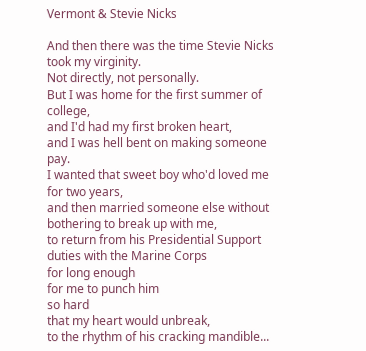Vermont & Stevie Nicks

And then there was the time Stevie Nicks took my virginity.
Not directly, not personally.
But I was home for the first summer of college,
and I'd had my first broken heart,
and I was hell bent on making someone pay.
I wanted that sweet boy who'd loved me for two years,
and then married someone else without bothering to break up with me,
to return from his Presidential Support duties with the Marine Corps
for long enough
for me to punch him
so hard
that my heart would unbreak,
to the rhythm of his cracking mandible...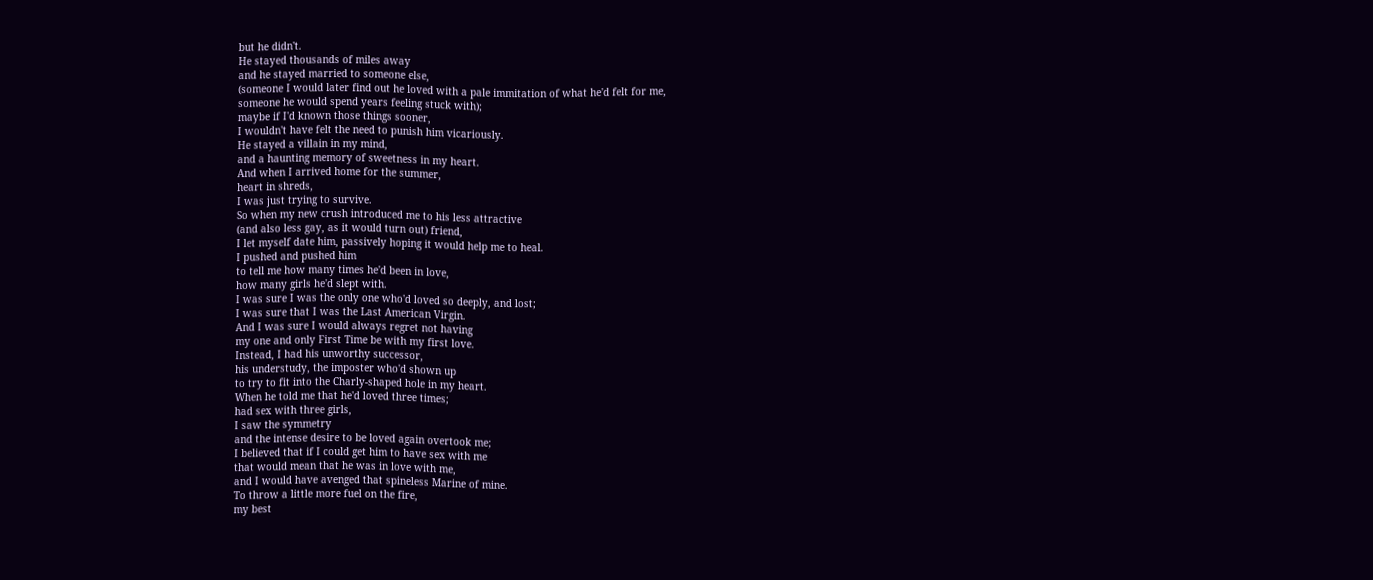but he didn't.
He stayed thousands of miles away
and he stayed married to someone else,
(someone I would later find out he loved with a pale immitation of what he'd felt for me,
someone he would spend years feeling stuck with);
maybe if I'd known those things sooner,
I wouldn't have felt the need to punish him vicariously.
He stayed a villain in my mind,
and a haunting memory of sweetness in my heart.
And when I arrived home for the summer,
heart in shreds,
I was just trying to survive.
So when my new crush introduced me to his less attractive
(and also less gay, as it would turn out) friend,
I let myself date him, passively hoping it would help me to heal.
I pushed and pushed him
to tell me how many times he'd been in love,
how many girls he'd slept with.
I was sure I was the only one who'd loved so deeply, and lost;
I was sure that I was the Last American Virgin.
And I was sure I would always regret not having
my one and only First Time be with my first love.
Instead, I had his unworthy successor,
his understudy, the imposter who'd shown up
to try to fit into the Charly-shaped hole in my heart.
When he told me that he'd loved three times;
had sex with three girls,
I saw the symmetry
and the intense desire to be loved again overtook me;
I believed that if I could get him to have sex with me
that would mean that he was in love with me,
and I would have avenged that spineless Marine of mine.
To throw a little more fuel on the fire,
my best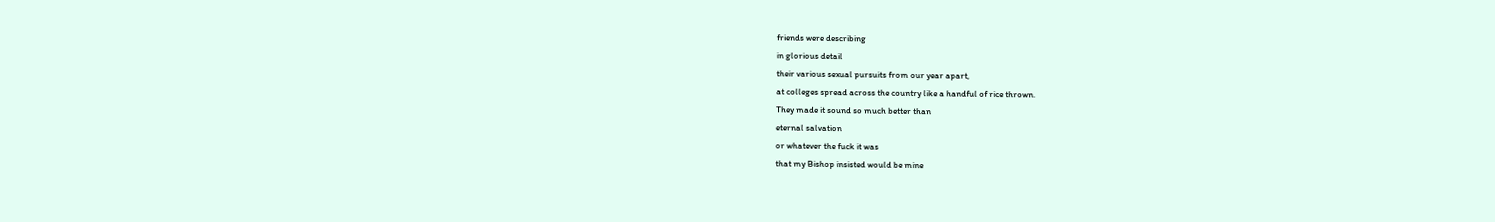friends were describing
in glorious detail
their various sexual pursuits from our year apart,
at colleges spread across the country like a handful of rice thrown.
They made it sound so much better than
eternal salvation
or whatever the fuck it was
that my Bishop insisted would be mine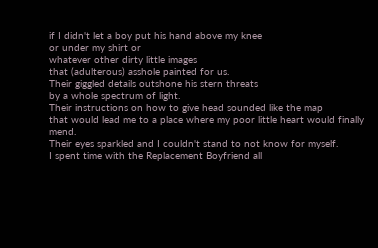if I didn't let a boy put his hand above my knee
or under my shirt or
whatever other dirty little images
that (adulterous) asshole painted for us.
Their giggled details outshone his stern threats
by a whole spectrum of light.
Their instructions on how to give head sounded like the map
that would lead me to a place where my poor little heart would finally mend.
Their eyes sparkled and I couldn't stand to not know for myself.
I spent time with the Replacement Boyfriend all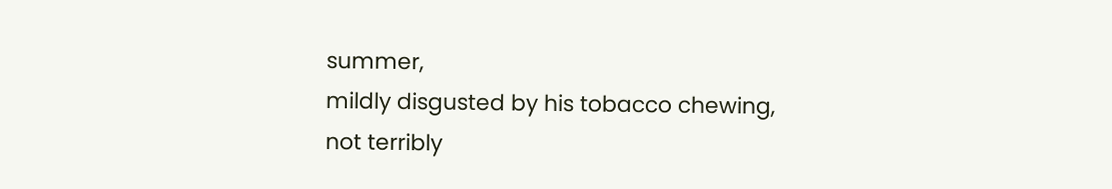summer,
mildly disgusted by his tobacco chewing,
not terribly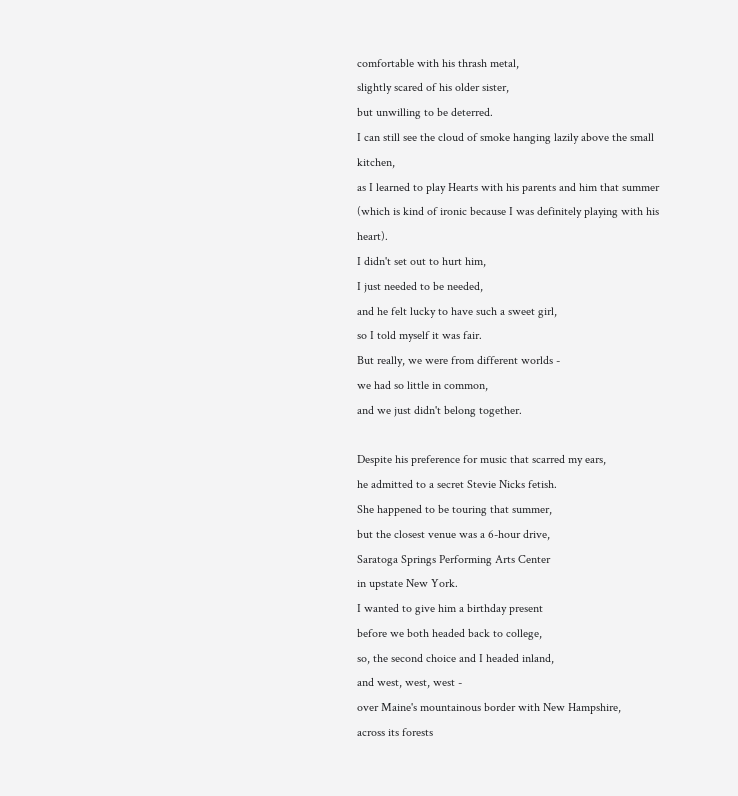comfortable with his thrash metal,
slightly scared of his older sister,
but unwilling to be deterred.
I can still see the cloud of smoke hanging lazily above the small kitchen,
as I learned to play Hearts with his parents and him that summer
(which is kind of ironic because I was definitely playing with his heart).
I didn't set out to hurt him,
I just needed to be needed,
and he felt lucky to have such a sweet girl,
so I told myself it was fair.
But really, we were from different worlds -
we had so little in common,
and we just didn't belong together.

Despite his preference for music that scarred my ears,
he admitted to a secret Stevie Nicks fetish.
She happened to be touring that summer,
but the closest venue was a 6-hour drive,
Saratoga Springs Performing Arts Center
in upstate New York.
I wanted to give him a birthday present
before we both headed back to college,
so, the second choice and I headed inland,
and west, west, west -
over Maine's mountainous border with New Hampshire,
across its forests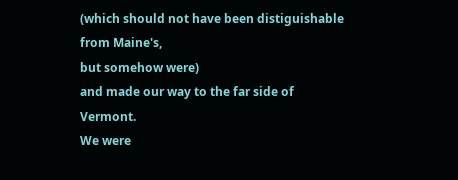(which should not have been distiguishable from Maine's,
but somehow were)
and made our way to the far side of Vermont.
We were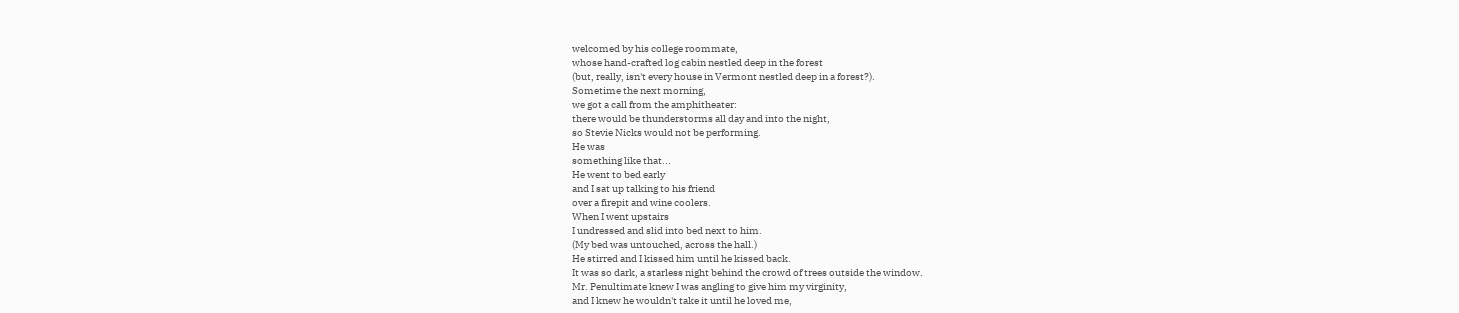welcomed by his college roommate,
whose hand-crafted log cabin nestled deep in the forest
(but, really, isn't every house in Vermont nestled deep in a forest?).
Sometime the next morning,
we got a call from the amphitheater:
there would be thunderstorms all day and into the night,
so Stevie Nicks would not be performing.
He was
something like that...
He went to bed early
and I sat up talking to his friend
over a firepit and wine coolers.
When I went upstairs
I undressed and slid into bed next to him.
(My bed was untouched, across the hall.)
He stirred and I kissed him until he kissed back.
It was so dark, a starless night behind the crowd of trees outside the window.
Mr. Penultimate knew I was angling to give him my virginity,
and I knew he wouldn't take it until he loved me,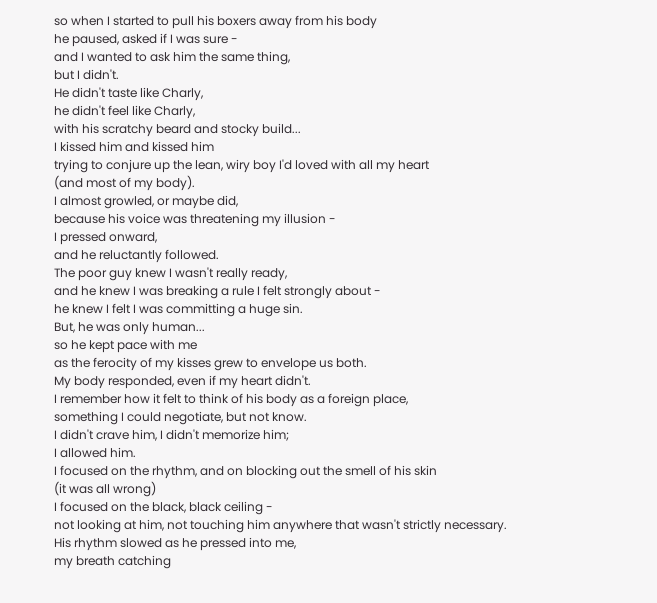so when I started to pull his boxers away from his body
he paused, asked if I was sure -
and I wanted to ask him the same thing,
but I didn't.
He didn't taste like Charly,
he didn't feel like Charly,
with his scratchy beard and stocky build...
I kissed him and kissed him
trying to conjure up the lean, wiry boy I'd loved with all my heart
(and most of my body).
I almost growled, or maybe did,
because his voice was threatening my illusion -
I pressed onward,
and he reluctantly followed.
The poor guy knew I wasn't really ready,
and he knew I was breaking a rule I felt strongly about -
he knew I felt I was committing a huge sin.
But, he was only human...
so he kept pace with me
as the ferocity of my kisses grew to envelope us both.
My body responded, even if my heart didn't.
I remember how it felt to think of his body as a foreign place,
something I could negotiate, but not know.
I didn't crave him, I didn't memorize him;
I allowed him.
I focused on the rhythm, and on blocking out the smell of his skin
(it was all wrong)
I focused on the black, black ceiling -
not looking at him, not touching him anywhere that wasn't strictly necessary.
His rhythm slowed as he pressed into me,
my breath catching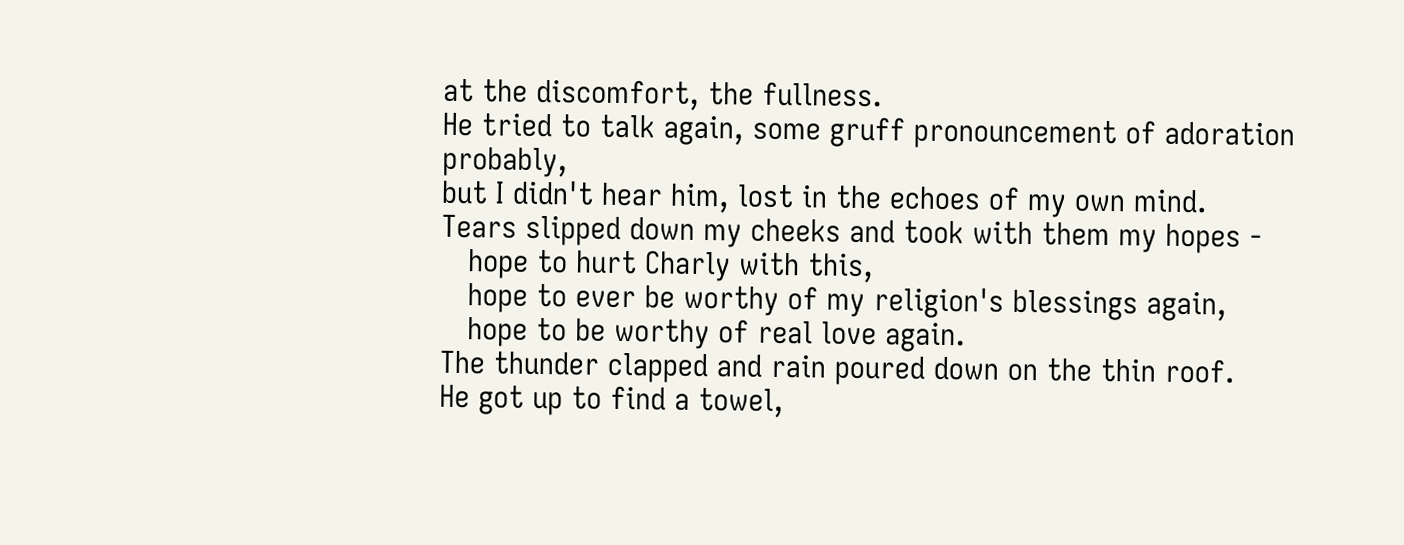at the discomfort, the fullness.
He tried to talk again, some gruff pronouncement of adoration probably,
but I didn't hear him, lost in the echoes of my own mind.
Tears slipped down my cheeks and took with them my hopes -
   hope to hurt Charly with this,
   hope to ever be worthy of my religion's blessings again,
   hope to be worthy of real love again.
The thunder clapped and rain poured down on the thin roof.
He got up to find a towel,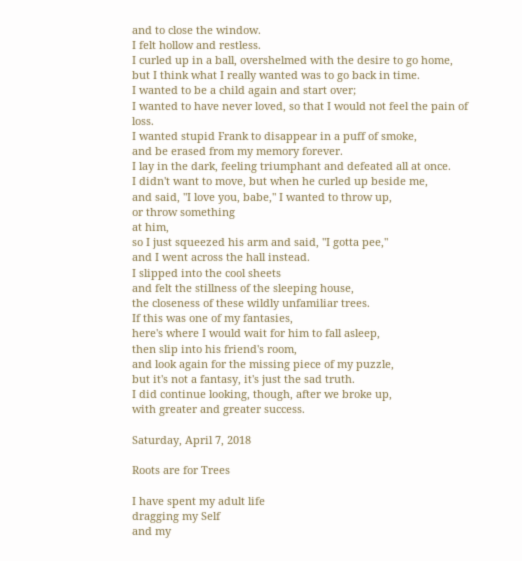and to close the window.
I felt hollow and restless.
I curled up in a ball, overshelmed with the desire to go home,
but I think what I really wanted was to go back in time.
I wanted to be a child again and start over;
I wanted to have never loved, so that I would not feel the pain of loss.
I wanted stupid Frank to disappear in a puff of smoke,
and be erased from my memory forever.
I lay in the dark, feeling triumphant and defeated all at once.
I didn't want to move, but when he curled up beside me,
and said, "I love you, babe," I wanted to throw up,
or throw something
at him,
so I just squeezed his arm and said, "I gotta pee,"
and I went across the hall instead.
I slipped into the cool sheets
and felt the stillness of the sleeping house,
the closeness of these wildly unfamiliar trees.
If this was one of my fantasies,
here's where I would wait for him to fall asleep,
then slip into his friend's room,
and look again for the missing piece of my puzzle,
but it's not a fantasy, it's just the sad truth.
I did continue looking, though, after we broke up,
with greater and greater success.

Saturday, April 7, 2018

Roots are for Trees

I have spent my adult life
dragging my Self
and my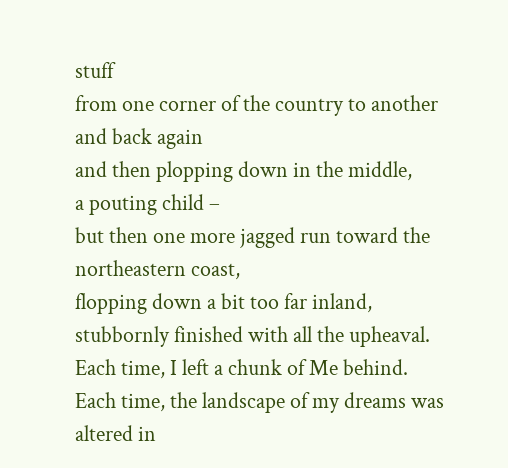stuff
from one corner of the country to another
and back again
and then plopping down in the middle,
a pouting child –
but then one more jagged run toward the northeastern coast,
flopping down a bit too far inland,
stubbornly finished with all the upheaval.
Each time, I left a chunk of Me behind.
Each time, the landscape of my dreams was altered in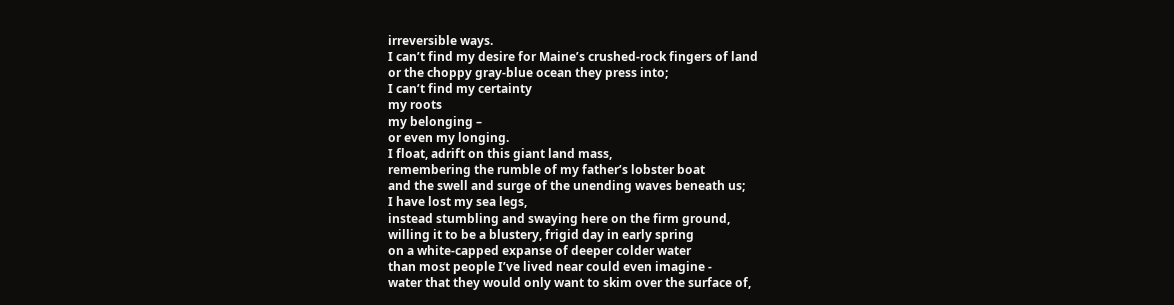irreversible ways.
I can’t find my desire for Maine’s crushed-rock fingers of land
or the choppy gray-blue ocean they press into;
I can’t find my certainty
my roots
my belonging –
or even my longing.
I float, adrift on this giant land mass,
remembering the rumble of my father’s lobster boat
and the swell and surge of the unending waves beneath us;
I have lost my sea legs,
instead stumbling and swaying here on the firm ground,
willing it to be a blustery, frigid day in early spring
on a white-capped expanse of deeper colder water
than most people I’ve lived near could even imagine -
water that they would only want to skim over the surface of,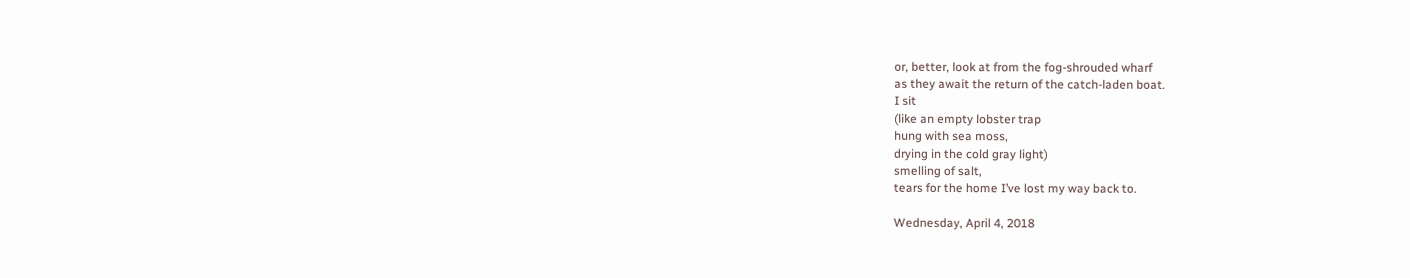or, better, look at from the fog-shrouded wharf
as they await the return of the catch-laden boat.
I sit
(like an empty lobster trap
hung with sea moss,
drying in the cold gray light)
smelling of salt,
tears for the home I’ve lost my way back to.

Wednesday, April 4, 2018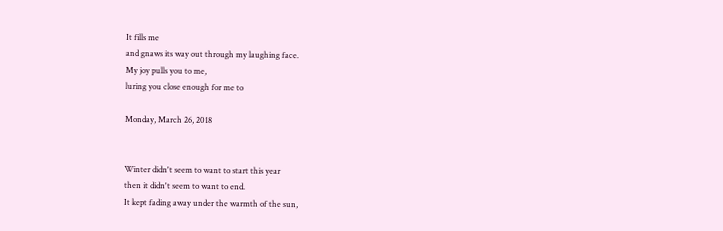It fills me
and gnaws its way out through my laughing face.
My joy pulls you to me,
luring you close enough for me to

Monday, March 26, 2018


Winter didn't seem to want to start this year
then it didn't seem to want to end.
It kept fading away under the warmth of the sun,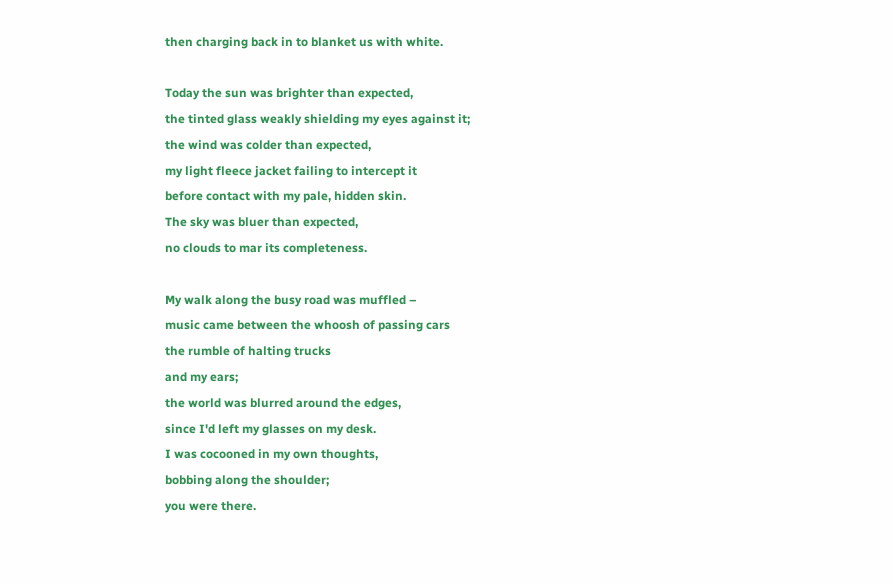then charging back in to blanket us with white.

Today the sun was brighter than expected,
the tinted glass weakly shielding my eyes against it;
the wind was colder than expected,
my light fleece jacket failing to intercept it
before contact with my pale, hidden skin.
The sky was bluer than expected,
no clouds to mar its completeness.

My walk along the busy road was muffled –
music came between the whoosh of passing cars
the rumble of halting trucks
and my ears;
the world was blurred around the edges,
since I'd left my glasses on my desk.
I was cocooned in my own thoughts,
bobbing along the shoulder;
you were there.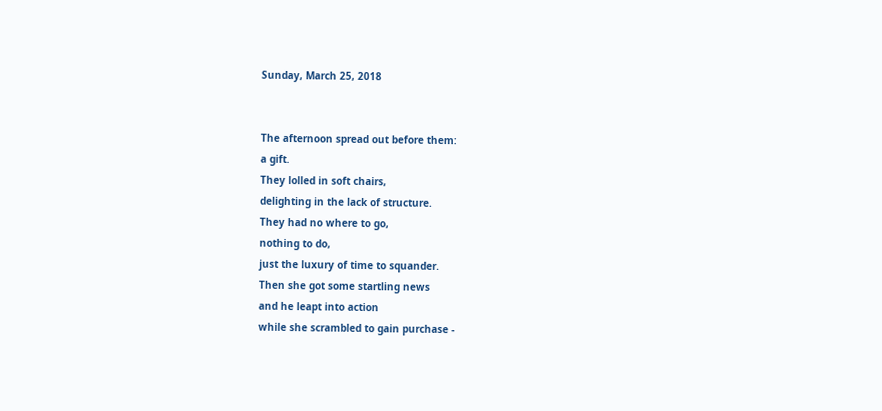Sunday, March 25, 2018


The afternoon spread out before them:
a gift.
They lolled in soft chairs,
delighting in the lack of structure.
They had no where to go,
nothing to do,
just the luxury of time to squander.
Then she got some startling news
and he leapt into action
while she scrambled to gain purchase -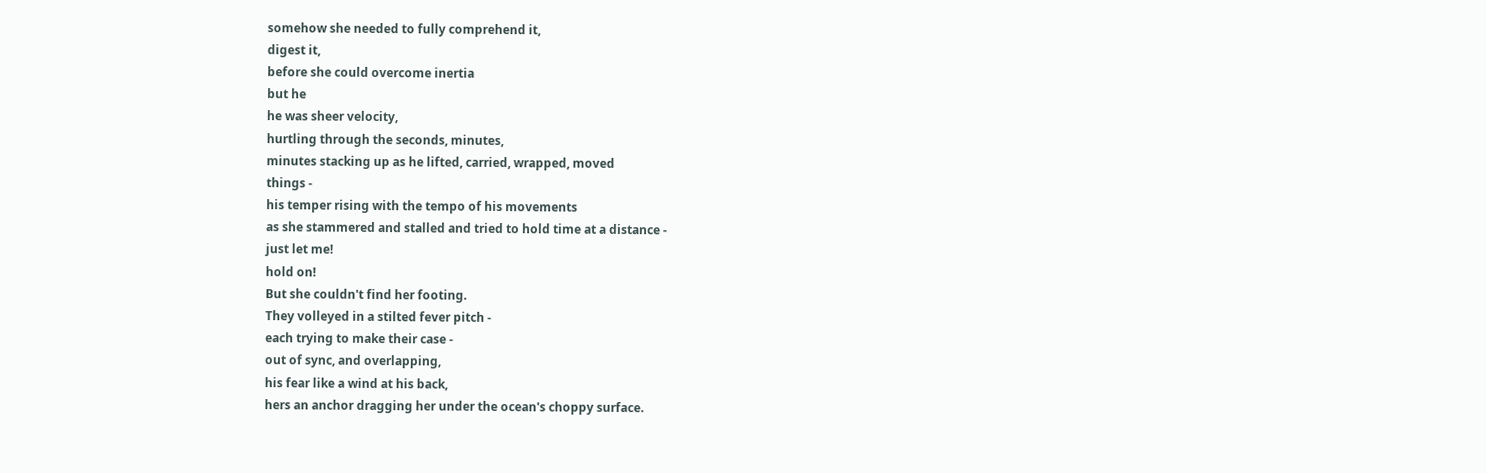somehow she needed to fully comprehend it,
digest it,
before she could overcome inertia
but he
he was sheer velocity,
hurtling through the seconds, minutes,
minutes stacking up as he lifted, carried, wrapped, moved
things -
his temper rising with the tempo of his movements
as she stammered and stalled and tried to hold time at a distance -
just let me!
hold on!
But she couldn't find her footing.
They volleyed in a stilted fever pitch -
each trying to make their case -
out of sync, and overlapping,
his fear like a wind at his back,
hers an anchor dragging her under the ocean's choppy surface.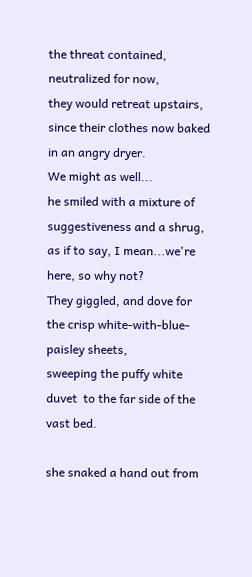the threat contained, neutralized for now,
they would retreat upstairs,
since their clothes now baked in an angry dryer.
We might as well...
he smiled with a mixture of suggestiveness and a shrug,
as if to say, I mean...we're here, so why not?
They giggled, and dove for the crisp white-with-blue-paisley sheets,
sweeping the puffy white duvet  to the far side of the vast bed.

she snaked a hand out from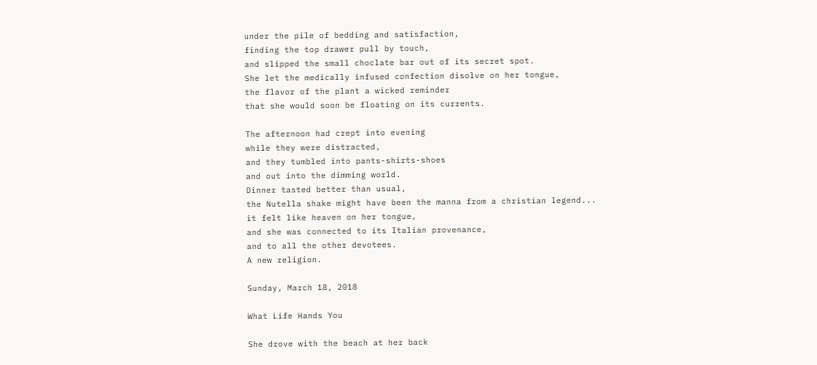under the pile of bedding and satisfaction,
finding the top drawer pull by touch,
and slipped the small choclate bar out of its secret spot.
She let the medically infused confection disolve on her tongue,
the flavor of the plant a wicked reminder
that she would soon be floating on its currents.

The afternoon had crept into evening
while they were distracted,
and they tumbled into pants-shirts-shoes
and out into the dimming world.
Dinner tasted better than usual,
the Nutella shake might have been the manna from a christian legend...
it felt like heaven on her tongue,
and she was connected to its Italian provenance,
and to all the other devotees.
A new religion.

Sunday, March 18, 2018

What Life Hands You

She drove with the beach at her back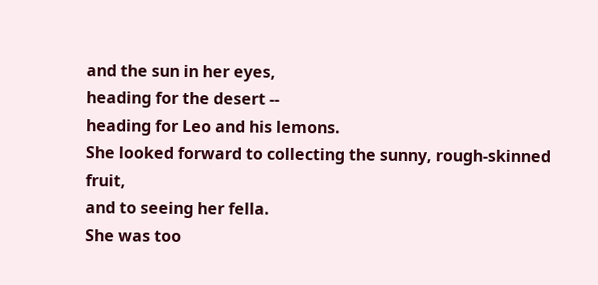and the sun in her eyes,
heading for the desert --
heading for Leo and his lemons.
She looked forward to collecting the sunny, rough-skinned fruit,
and to seeing her fella.
She was too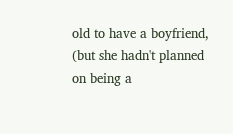old to have a boyfriend,
(but she hadn't planned on being a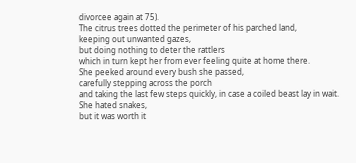divorcee again at 75).
The citrus trees dotted the perimeter of his parched land,
keeping out unwanted gazes,
but doing nothing to deter the rattlers
which in turn kept her from ever feeling quite at home there.
She peeked around every bush she passed,
carefully stepping across the porch
and taking the last few steps quickly, in case a coiled beast lay in wait.
She hated snakes,
but it was worth it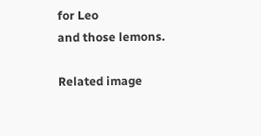for Leo
and those lemons.

Related image